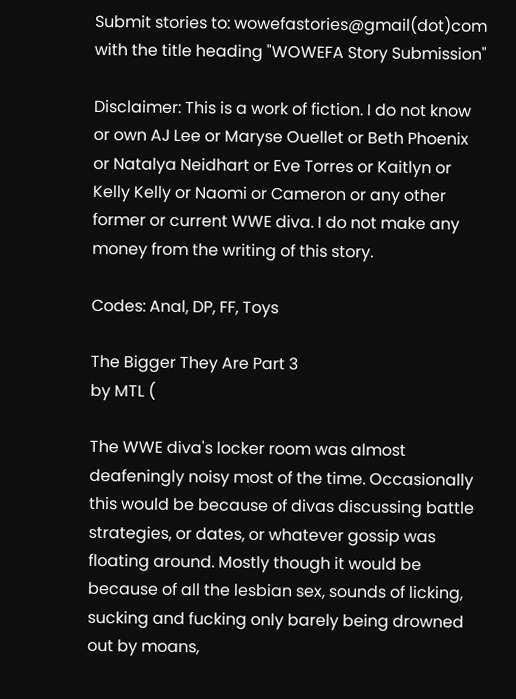Submit stories to: wowefastories@gmail(dot)com
with the title heading "WOWEFA Story Submission"

Disclaimer: This is a work of fiction. I do not know or own AJ Lee or Maryse Ouellet or Beth Phoenix or Natalya Neidhart or Eve Torres or Kaitlyn or Kelly Kelly or Naomi or Cameron or any other former or current WWE diva. I do not make any money from the writing of this story.

Codes: Anal, DP, FF, Toys

The Bigger They Are Part 3
by MTL (

The WWE diva's locker room was almost deafeningly noisy most of the time. Occasionally this would be because of divas discussing battle strategies, or dates, or whatever gossip was floating around. Mostly though it would be because of all the lesbian sex, sounds of licking, sucking and fucking only barely being drowned out by moans,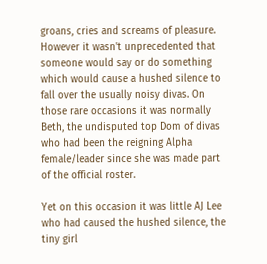groans, cries and screams of pleasure. However it wasn't unprecedented that someone would say or do something which would cause a hushed silence to fall over the usually noisy divas. On those rare occasions it was normally Beth, the undisputed top Dom of divas who had been the reigning Alpha female/leader since she was made part of the official roster.

Yet on this occasion it was little AJ Lee who had caused the hushed silence, the tiny girl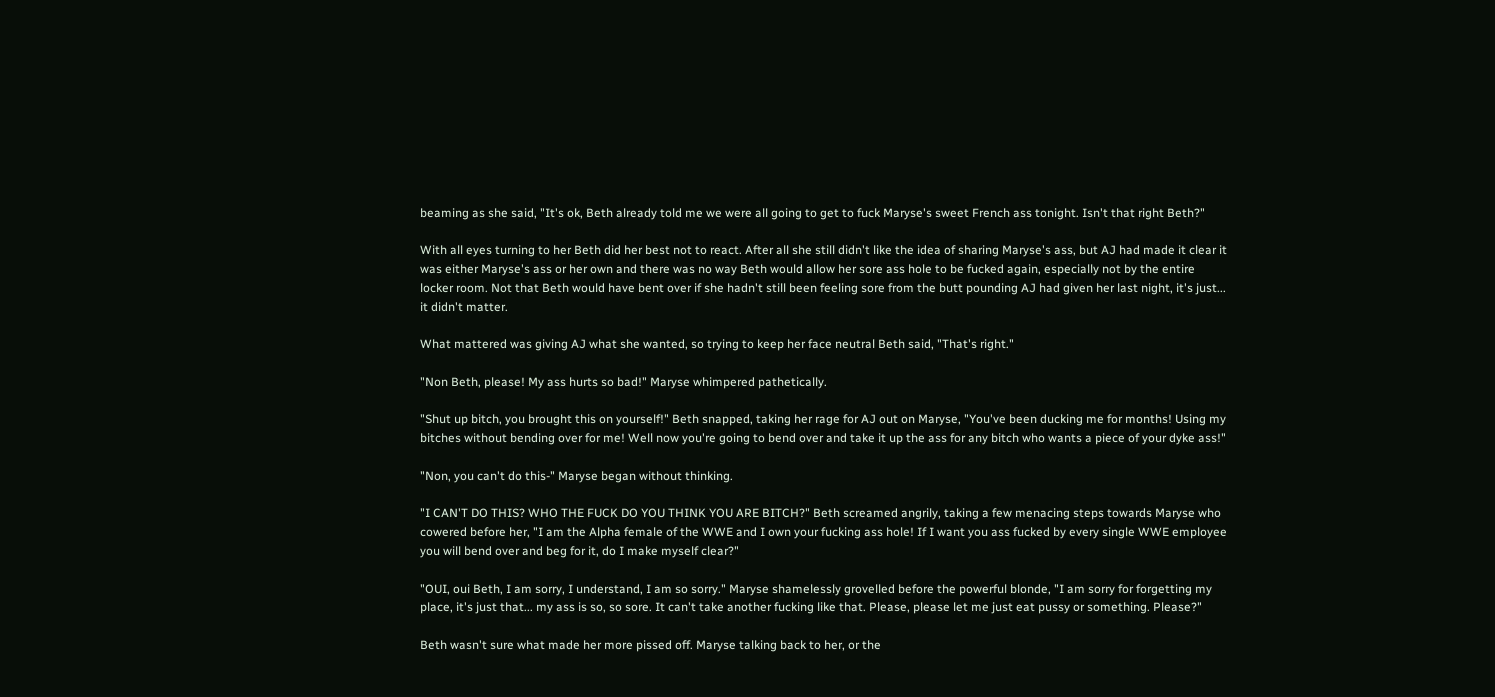beaming as she said, "It's ok, Beth already told me we were all going to get to fuck Maryse's sweet French ass tonight. Isn't that right Beth?"

With all eyes turning to her Beth did her best not to react. After all she still didn't like the idea of sharing Maryse's ass, but AJ had made it clear it was either Maryse's ass or her own and there was no way Beth would allow her sore ass hole to be fucked again, especially not by the entire locker room. Not that Beth would have bent over if she hadn't still been feeling sore from the butt pounding AJ had given her last night, it's just... it didn't matter.

What mattered was giving AJ what she wanted, so trying to keep her face neutral Beth said, "That's right."

"Non Beth, please! My ass hurts so bad!" Maryse whimpered pathetically.

"Shut up bitch, you brought this on yourself!" Beth snapped, taking her rage for AJ out on Maryse, "You've been ducking me for months! Using my bitches without bending over for me! Well now you're going to bend over and take it up the ass for any bitch who wants a piece of your dyke ass!"

"Non, you can't do this-" Maryse began without thinking.

"I CAN'T DO THIS? WHO THE FUCK DO YOU THINK YOU ARE BITCH?" Beth screamed angrily, taking a few menacing steps towards Maryse who cowered before her, "I am the Alpha female of the WWE and I own your fucking ass hole! If I want you ass fucked by every single WWE employee you will bend over and beg for it, do I make myself clear?"

"OUI, oui Beth, I am sorry, I understand, I am so sorry." Maryse shamelessly grovelled before the powerful blonde, "I am sorry for forgetting my place, it's just that... my ass is so, so sore. It can't take another fucking like that. Please, please let me just eat pussy or something. Please?"

Beth wasn't sure what made her more pissed off. Maryse talking back to her, or the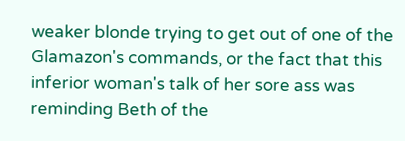weaker blonde trying to get out of one of the Glamazon's commands, or the fact that this inferior woman's talk of her sore ass was reminding Beth of the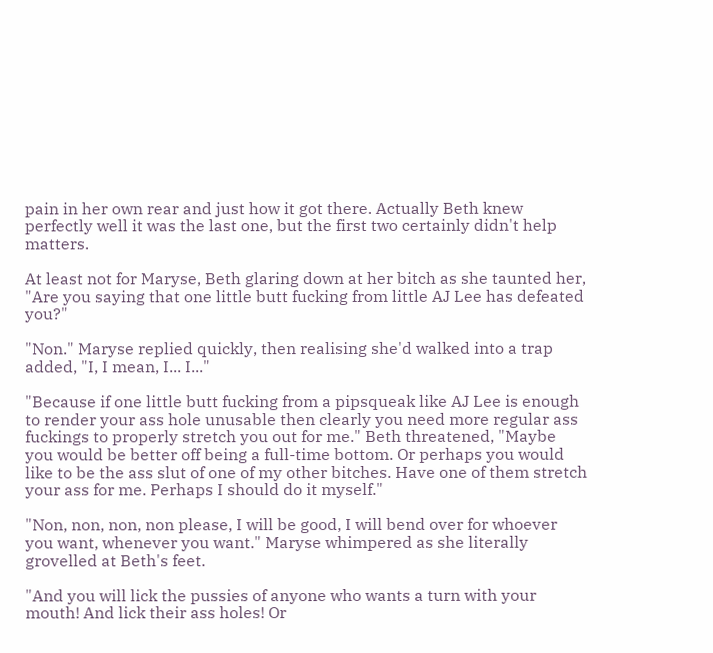pain in her own rear and just how it got there. Actually Beth knew perfectly well it was the last one, but the first two certainly didn't help matters.

At least not for Maryse, Beth glaring down at her bitch as she taunted her, "Are you saying that one little butt fucking from little AJ Lee has defeated you?"

"Non." Maryse replied quickly, then realising she'd walked into a trap added, "I, I mean, I... I..."

"Because if one little butt fucking from a pipsqueak like AJ Lee is enough to render your ass hole unusable then clearly you need more regular ass fuckings to properly stretch you out for me." Beth threatened, "Maybe you would be better off being a full-time bottom. Or perhaps you would like to be the ass slut of one of my other bitches. Have one of them stretch your ass for me. Perhaps I should do it myself."

"Non, non, non, non please, I will be good, I will bend over for whoever you want, whenever you want." Maryse whimpered as she literally grovelled at Beth's feet.

"And you will lick the pussies of anyone who wants a turn with your mouth! And lick their ass holes! Or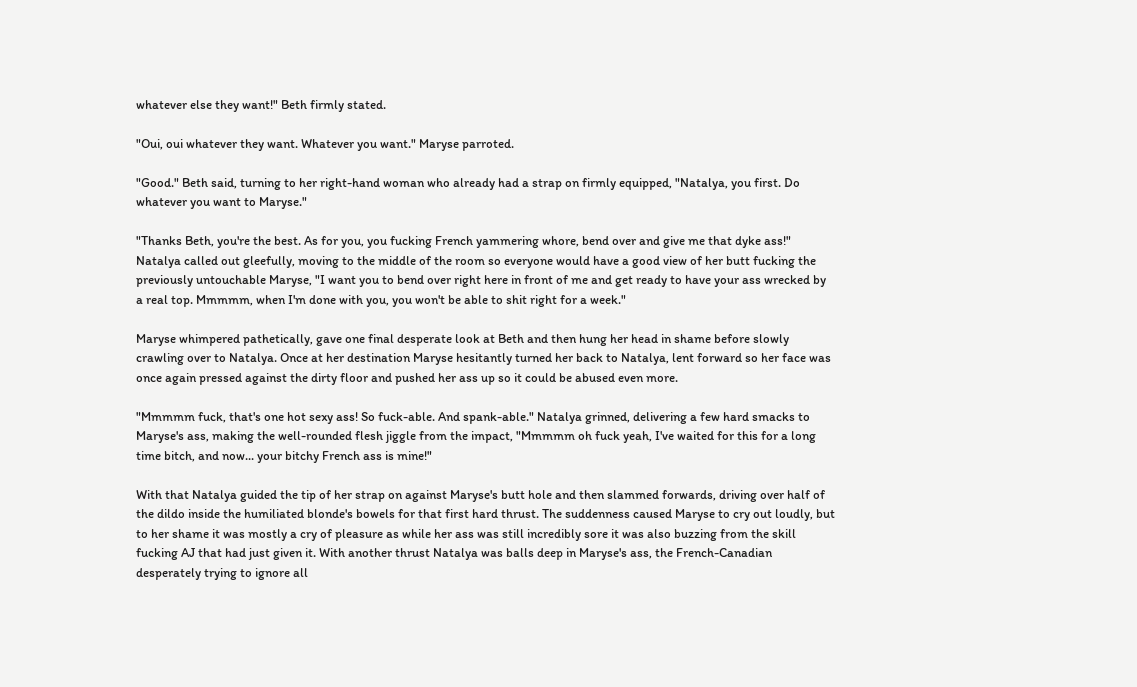whatever else they want!" Beth firmly stated.

"Oui, oui whatever they want. Whatever you want." Maryse parroted.

"Good." Beth said, turning to her right-hand woman who already had a strap on firmly equipped, "Natalya, you first. Do whatever you want to Maryse."

"Thanks Beth, you're the best. As for you, you fucking French yammering whore, bend over and give me that dyke ass!" Natalya called out gleefully, moving to the middle of the room so everyone would have a good view of her butt fucking the previously untouchable Maryse, "I want you to bend over right here in front of me and get ready to have your ass wrecked by a real top. Mmmmm, when I'm done with you, you won't be able to shit right for a week."

Maryse whimpered pathetically, gave one final desperate look at Beth and then hung her head in shame before slowly crawling over to Natalya. Once at her destination Maryse hesitantly turned her back to Natalya, lent forward so her face was once again pressed against the dirty floor and pushed her ass up so it could be abused even more.

"Mmmmm fuck, that's one hot sexy ass! So fuck-able. And spank-able." Natalya grinned, delivering a few hard smacks to Maryse's ass, making the well-rounded flesh jiggle from the impact, "Mmmmm oh fuck yeah, I've waited for this for a long time bitch, and now... your bitchy French ass is mine!"

With that Natalya guided the tip of her strap on against Maryse's butt hole and then slammed forwards, driving over half of the dildo inside the humiliated blonde's bowels for that first hard thrust. The suddenness caused Maryse to cry out loudly, but to her shame it was mostly a cry of pleasure as while her ass was still incredibly sore it was also buzzing from the skill fucking AJ that had just given it. With another thrust Natalya was balls deep in Maryse's ass, the French-Canadian desperately trying to ignore all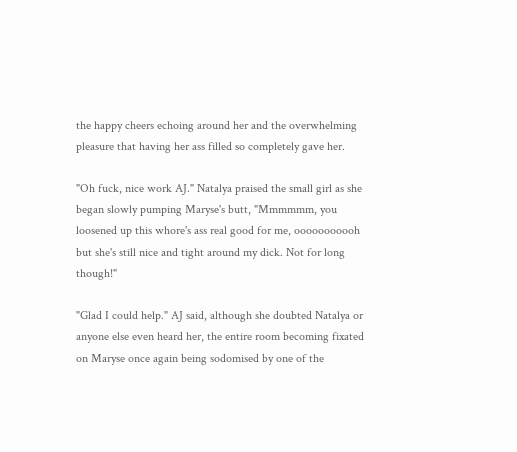the happy cheers echoing around her and the overwhelming pleasure that having her ass filled so completely gave her.

"Oh fuck, nice work AJ." Natalya praised the small girl as she began slowly pumping Maryse's butt, "Mmmmmm, you loosened up this whore's ass real good for me, ooooooooooh but she's still nice and tight around my dick. Not for long though!"

"Glad I could help." AJ said, although she doubted Natalya or anyone else even heard her, the entire room becoming fixated on Maryse once again being sodomised by one of the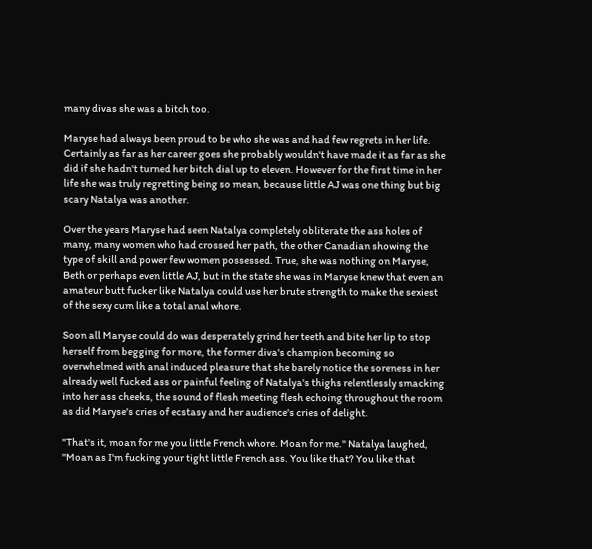many divas she was a bitch too.

Maryse had always been proud to be who she was and had few regrets in her life. Certainly as far as her career goes she probably wouldn't have made it as far as she did if she hadn't turned her bitch dial up to eleven. However for the first time in her life she was truly regretting being so mean, because little AJ was one thing but big scary Natalya was another.

Over the years Maryse had seen Natalya completely obliterate the ass holes of many, many women who had crossed her path, the other Canadian showing the type of skill and power few women possessed. True, she was nothing on Maryse, Beth or perhaps even little AJ, but in the state she was in Maryse knew that even an amateur butt fucker like Natalya could use her brute strength to make the sexiest of the sexy cum like a total anal whore.

Soon all Maryse could do was desperately grind her teeth and bite her lip to stop herself from begging for more, the former diva's champion becoming so overwhelmed with anal induced pleasure that she barely notice the soreness in her already well fucked ass or painful feeling of Natalya's thighs relentlessly smacking into her ass cheeks, the sound of flesh meeting flesh echoing throughout the room as did Maryse's cries of ecstasy and her audience's cries of delight.

"That's it, moan for me you little French whore. Moan for me." Natalya laughed, "Moan as I'm fucking your tight little French ass. You like that? You like that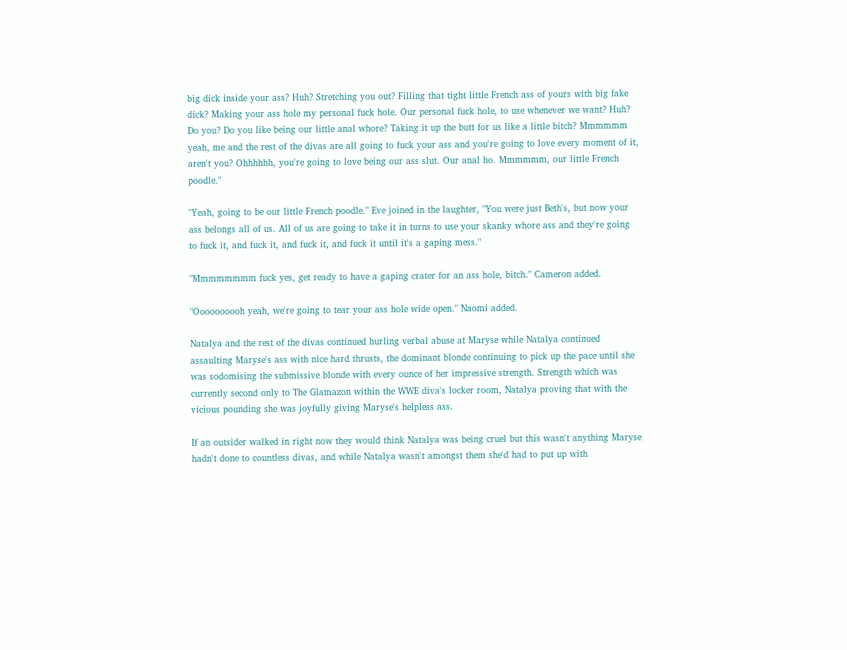big dick inside your ass? Huh? Stretching you out? Filling that tight little French ass of yours with big fake dick? Making your ass hole my personal fuck hole. Our personal fuck hole, to use whenever we want? Huh? Do you? Do you like being our little anal whore? Taking it up the butt for us like a little bitch? Mmmmmm yeah, me and the rest of the divas are all going to fuck your ass and you're going to love every moment of it, aren't you? Ohhhhhh, you're going to love being our ass slut. Our anal ho. Mmmmmm, our little French poodle."

"Yeah, going to be our little French poodle." Eve joined in the laughter, "You were just Beth's, but now your ass belongs all of us. All of us are going to take it in turns to use your skanky whore ass and they're going to fuck it, and fuck it, and fuck it, and fuck it until it's a gaping mess."

"Mmmmmmmm fuck yes, get ready to have a gaping crater for an ass hole, bitch." Cameron added.

"Oooooooooh yeah, we're going to tear your ass hole wide open." Naomi added.

Natalya and the rest of the divas continued hurling verbal abuse at Maryse while Natalya continued assaulting Maryse's ass with nice hard thrusts, the dominant blonde continuing to pick up the pace until she was sodomising the submissive blonde with every ounce of her impressive strength. Strength which was currently second only to The Glamazon within the WWE diva's locker room, Natalya proving that with the vicious pounding she was joyfully giving Maryse's helpless ass.

If an outsider walked in right now they would think Natalya was being cruel but this wasn't anything Maryse hadn't done to countless divas, and while Natalya wasn't amongst them she'd had to put up with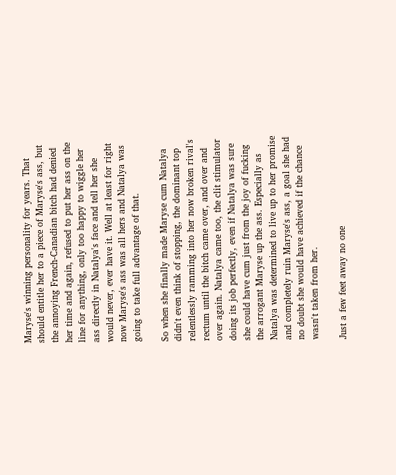Maryse's winning personality for years. That should entitle her to a piece of Maryse's ass, but the annoying French-Canadian bitch had denied her time and again, refused to put her ass on the line for anything, only too happy to wiggle her ass directly in Natalya's face and tell her she would never, ever have it. Well at least for right now Maryse's ass was all hers and Natalya was going to take full advantage of that.

So when she finally made Maryse cum Natalya didn't even think of stopping, the dominant top relentlessly ramming into her now broken rival's rectum until the bitch came over, and over and over again. Natalya came too, the clit stimulator doing its job perfectly, even if Natalya was sure she could have cum just from the joy of fucking the arrogant Maryse up the ass. Especially as Natalya was determined to live up to her promise and completely ruin Maryse's ass, a goal she had no doubt she would have achieved if the chance wasn't taken from her.

Just a few feet away no one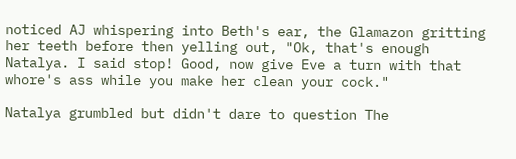noticed AJ whispering into Beth's ear, the Glamazon gritting her teeth before then yelling out, "Ok, that's enough Natalya. I said stop! Good, now give Eve a turn with that whore's ass while you make her clean your cock."

Natalya grumbled but didn't dare to question The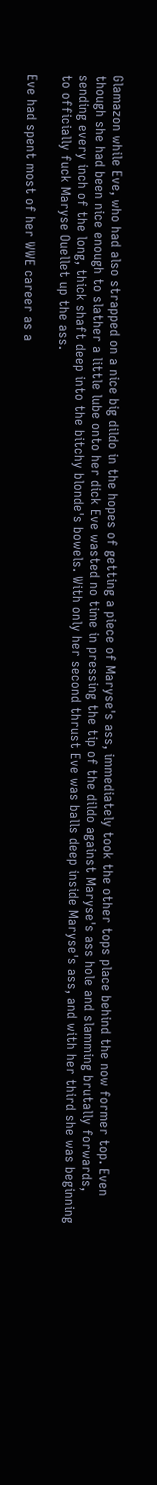Glamazon while Eve, who had also strapped on a nice big dildo in the hopes of getting a piece of Maryse's ass, immediately took the other tops place behind the now former top. Even though she had been nice enough to slather a little lube onto her dick Eve wasted no time in pressing the tip of the dildo against Maryse's ass hole and slamming brutally forwards, sending every inch of the long, thick shaft deep into the bitchy blonde's bowels. With only her second thrust Eve was balls deep inside Maryse's ass, and with her third she was beginning to officially fuck Maryse Ouellet up the ass.

Eve had spent most of her WWE career as a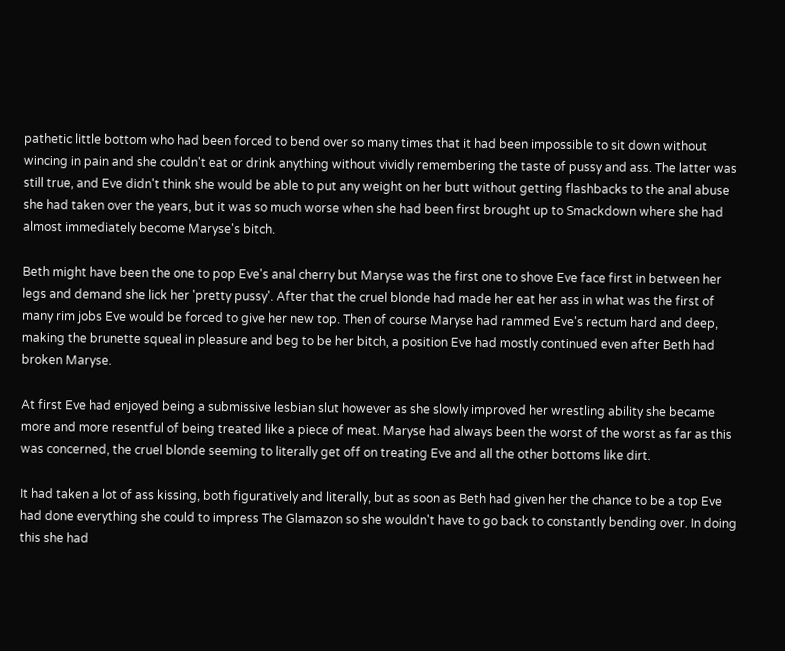pathetic little bottom who had been forced to bend over so many times that it had been impossible to sit down without wincing in pain and she couldn't eat or drink anything without vividly remembering the taste of pussy and ass. The latter was still true, and Eve didn't think she would be able to put any weight on her butt without getting flashbacks to the anal abuse she had taken over the years, but it was so much worse when she had been first brought up to Smackdown where she had almost immediately become Maryse's bitch.

Beth might have been the one to pop Eve's anal cherry but Maryse was the first one to shove Eve face first in between her legs and demand she lick her 'pretty pussy'. After that the cruel blonde had made her eat her ass in what was the first of many rim jobs Eve would be forced to give her new top. Then of course Maryse had rammed Eve's rectum hard and deep, making the brunette squeal in pleasure and beg to be her bitch, a position Eve had mostly continued even after Beth had broken Maryse.

At first Eve had enjoyed being a submissive lesbian slut however as she slowly improved her wrestling ability she became more and more resentful of being treated like a piece of meat. Maryse had always been the worst of the worst as far as this was concerned, the cruel blonde seeming to literally get off on treating Eve and all the other bottoms like dirt.

It had taken a lot of ass kissing, both figuratively and literally, but as soon as Beth had given her the chance to be a top Eve had done everything she could to impress The Glamazon so she wouldn't have to go back to constantly bending over. In doing this she had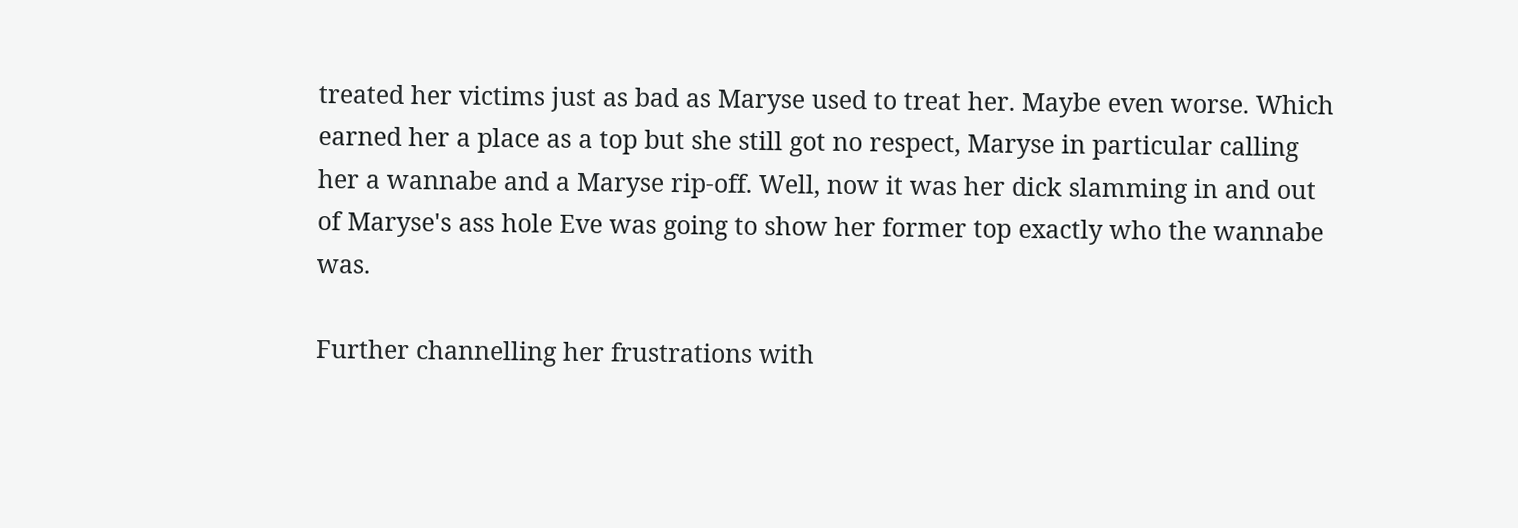treated her victims just as bad as Maryse used to treat her. Maybe even worse. Which earned her a place as a top but she still got no respect, Maryse in particular calling her a wannabe and a Maryse rip-off. Well, now it was her dick slamming in and out of Maryse's ass hole Eve was going to show her former top exactly who the wannabe was.

Further channelling her frustrations with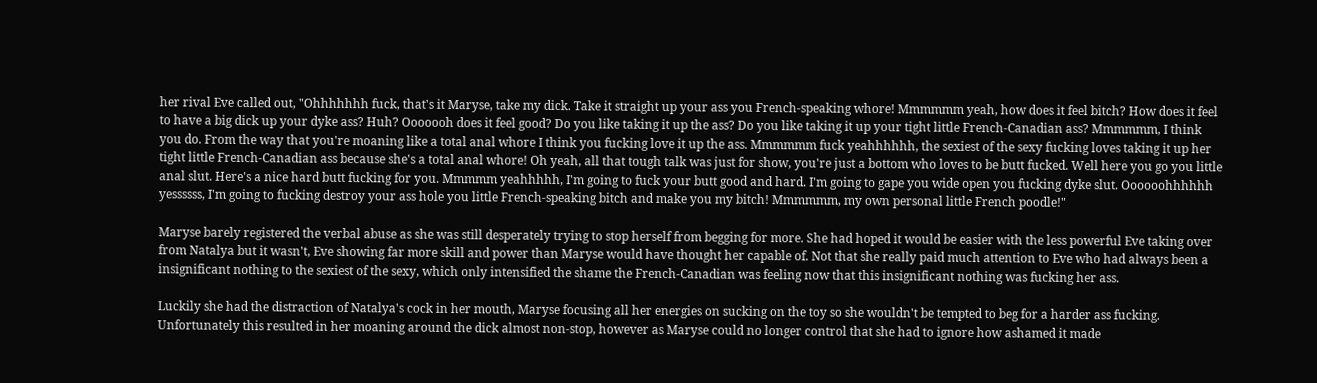her rival Eve called out, "Ohhhhhhh fuck, that's it Maryse, take my dick. Take it straight up your ass you French-speaking whore! Mmmmmm yeah, how does it feel bitch? How does it feel to have a big dick up your dyke ass? Huh? Ooooooh does it feel good? Do you like taking it up the ass? Do you like taking it up your tight little French-Canadian ass? Mmmmmm, I think you do. From the way that you're moaning like a total anal whore I think you fucking love it up the ass. Mmmmmm fuck yeahhhhhh, the sexiest of the sexy fucking loves taking it up her tight little French-Canadian ass because she's a total anal whore! Oh yeah, all that tough talk was just for show, you're just a bottom who loves to be butt fucked. Well here you go you little anal slut. Here's a nice hard butt fucking for you. Mmmmm yeahhhhh, I'm going to fuck your butt good and hard. I'm going to gape you wide open you fucking dyke slut. Oooooohhhhhh yessssss, I'm going to fucking destroy your ass hole you little French-speaking bitch and make you my bitch! Mmmmmm, my own personal little French poodle!"

Maryse barely registered the verbal abuse as she was still desperately trying to stop herself from begging for more. She had hoped it would be easier with the less powerful Eve taking over from Natalya but it wasn't, Eve showing far more skill and power than Maryse would have thought her capable of. Not that she really paid much attention to Eve who had always been a insignificant nothing to the sexiest of the sexy, which only intensified the shame the French-Canadian was feeling now that this insignificant nothing was fucking her ass.

Luckily she had the distraction of Natalya's cock in her mouth, Maryse focusing all her energies on sucking on the toy so she wouldn't be tempted to beg for a harder ass fucking. Unfortunately this resulted in her moaning around the dick almost non-stop, however as Maryse could no longer control that she had to ignore how ashamed it made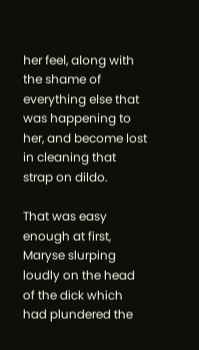her feel, along with the shame of everything else that was happening to her, and become lost in cleaning that strap on dildo.

That was easy enough at first, Maryse slurping loudly on the head of the dick which had plundered the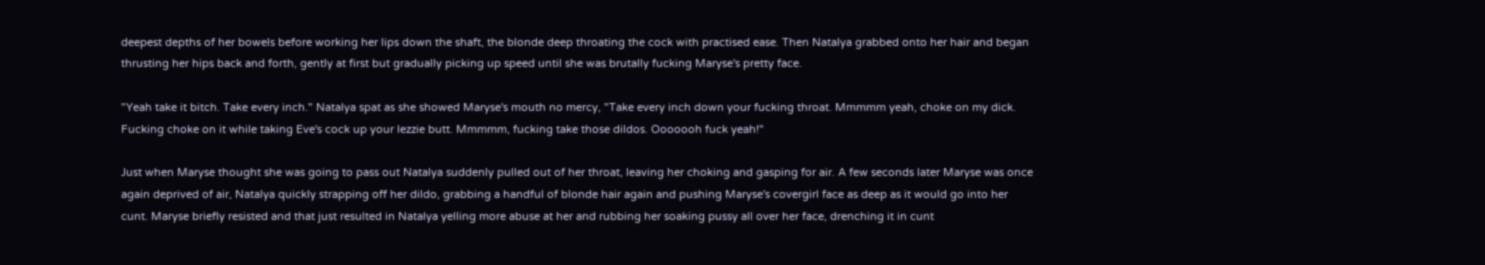deepest depths of her bowels before working her lips down the shaft, the blonde deep throating the cock with practised ease. Then Natalya grabbed onto her hair and began thrusting her hips back and forth, gently at first but gradually picking up speed until she was brutally fucking Maryse's pretty face.

"Yeah take it bitch. Take every inch." Natalya spat as she showed Maryse's mouth no mercy, "Take every inch down your fucking throat. Mmmmm yeah, choke on my dick. Fucking choke on it while taking Eve's cock up your lezzie butt. Mmmmm, fucking take those dildos. Ooooooh fuck yeah!"

Just when Maryse thought she was going to pass out Natalya suddenly pulled out of her throat, leaving her choking and gasping for air. A few seconds later Maryse was once again deprived of air, Natalya quickly strapping off her dildo, grabbing a handful of blonde hair again and pushing Maryse's covergirl face as deep as it would go into her cunt. Maryse briefly resisted and that just resulted in Natalya yelling more abuse at her and rubbing her soaking pussy all over her face, drenching it in cunt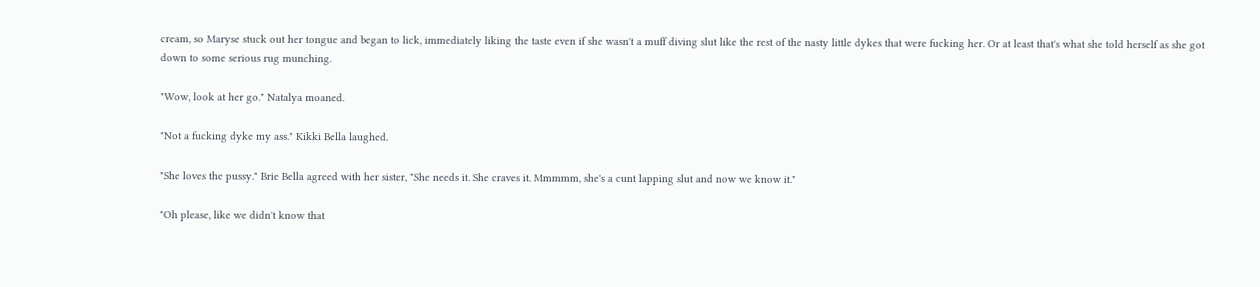cream, so Maryse stuck out her tongue and began to lick, immediately liking the taste even if she wasn't a muff diving slut like the rest of the nasty little dykes that were fucking her. Or at least that's what she told herself as she got down to some serious rug munching.

"Wow, look at her go." Natalya moaned.

"Not a fucking dyke my ass." Kikki Bella laughed.

"She loves the pussy." Brie Bella agreed with her sister, "She needs it. She craves it. Mmmmm, she's a cunt lapping slut and now we know it."

"Oh please, like we didn't know that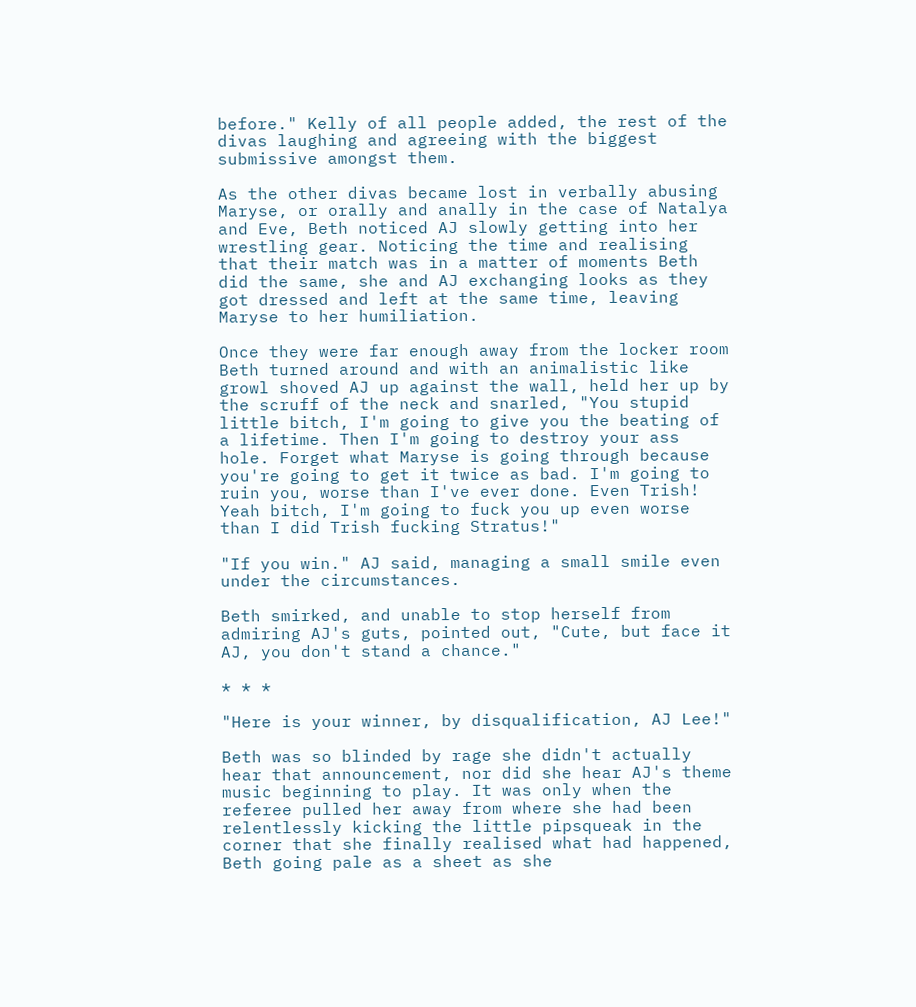before." Kelly of all people added, the rest of the divas laughing and agreeing with the biggest submissive amongst them.

As the other divas became lost in verbally abusing Maryse, or orally and anally in the case of Natalya and Eve, Beth noticed AJ slowly getting into her wrestling gear. Noticing the time and realising that their match was in a matter of moments Beth did the same, she and AJ exchanging looks as they got dressed and left at the same time, leaving Maryse to her humiliation.

Once they were far enough away from the locker room Beth turned around and with an animalistic like growl shoved AJ up against the wall, held her up by the scruff of the neck and snarled, "You stupid little bitch, I'm going to give you the beating of a lifetime. Then I'm going to destroy your ass hole. Forget what Maryse is going through because you're going to get it twice as bad. I'm going to ruin you, worse than I've ever done. Even Trish! Yeah bitch, I'm going to fuck you up even worse than I did Trish fucking Stratus!"

"If you win." AJ said, managing a small smile even under the circumstances.

Beth smirked, and unable to stop herself from admiring AJ's guts, pointed out, "Cute, but face it AJ, you don't stand a chance."

* * *

"Here is your winner, by disqualification, AJ Lee!"

Beth was so blinded by rage she didn't actually hear that announcement, nor did she hear AJ's theme music beginning to play. It was only when the referee pulled her away from where she had been relentlessly kicking the little pipsqueak in the corner that she finally realised what had happened, Beth going pale as a sheet as she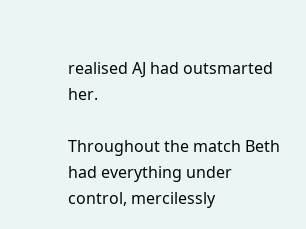realised AJ had outsmarted her.

Throughout the match Beth had everything under control, mercilessly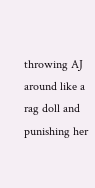throwing AJ around like a rag doll and punishing her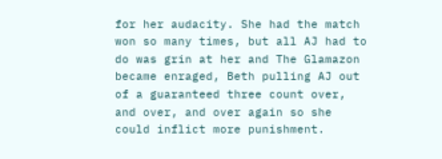for her audacity. She had the match won so many times, but all AJ had to do was grin at her and The Glamazon became enraged, Beth pulling AJ out of a guaranteed three count over, and over, and over again so she could inflict more punishment.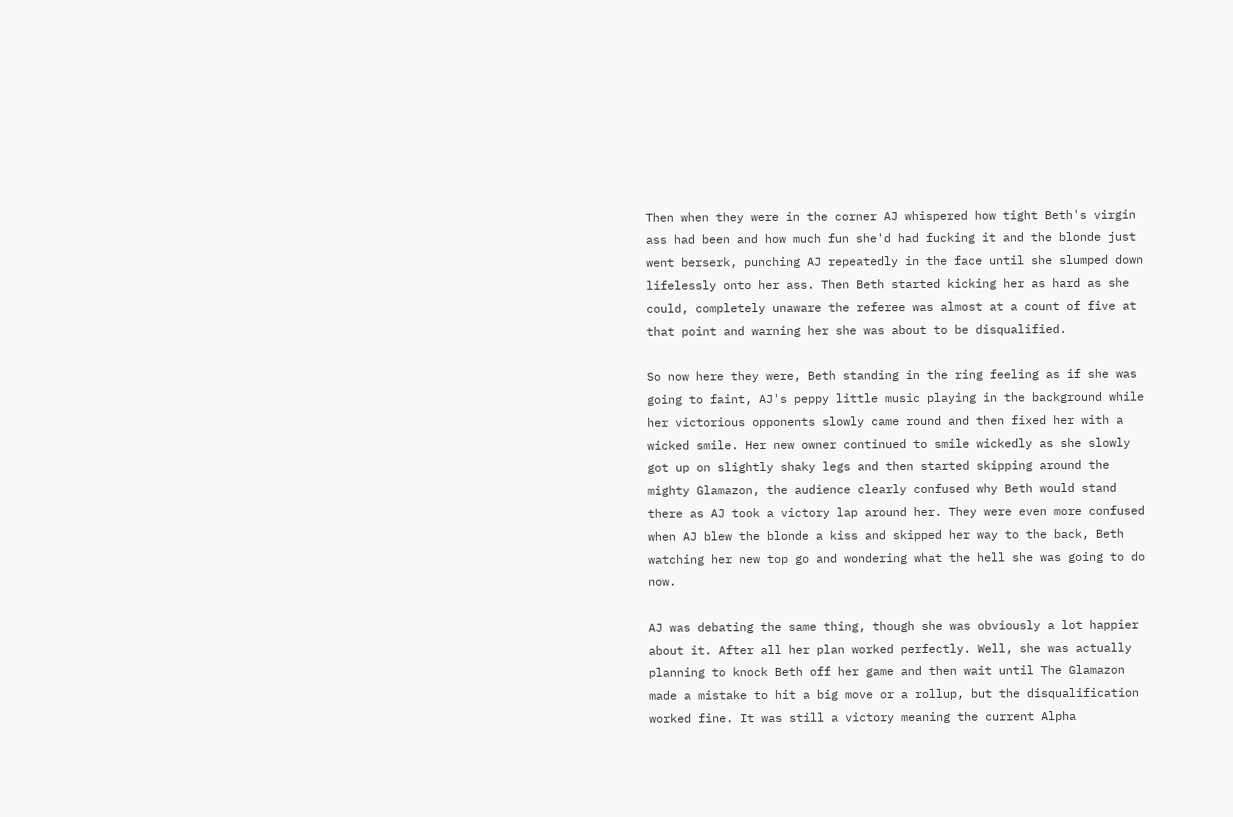Then when they were in the corner AJ whispered how tight Beth's virgin ass had been and how much fun she'd had fucking it and the blonde just went berserk, punching AJ repeatedly in the face until she slumped down lifelessly onto her ass. Then Beth started kicking her as hard as she could, completely unaware the referee was almost at a count of five at that point and warning her she was about to be disqualified.

So now here they were, Beth standing in the ring feeling as if she was going to faint, AJ's peppy little music playing in the background while her victorious opponents slowly came round and then fixed her with a wicked smile. Her new owner continued to smile wickedly as she slowly got up on slightly shaky legs and then started skipping around the mighty Glamazon, the audience clearly confused why Beth would stand there as AJ took a victory lap around her. They were even more confused when AJ blew the blonde a kiss and skipped her way to the back, Beth watching her new top go and wondering what the hell she was going to do now.

AJ was debating the same thing, though she was obviously a lot happier about it. After all her plan worked perfectly. Well, she was actually planning to knock Beth off her game and then wait until The Glamazon made a mistake to hit a big move or a rollup, but the disqualification worked fine. It was still a victory meaning the current Alpha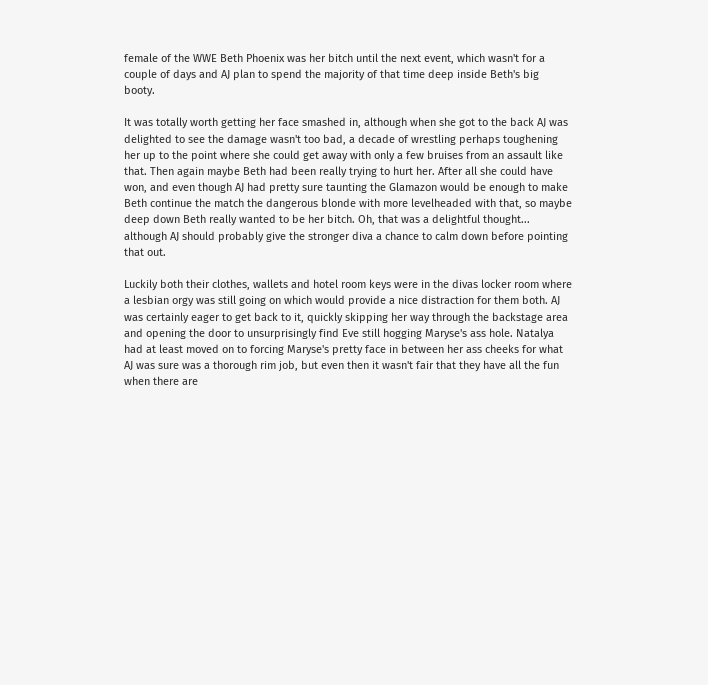female of the WWE Beth Phoenix was her bitch until the next event, which wasn't for a couple of days and AJ plan to spend the majority of that time deep inside Beth's big booty.

It was totally worth getting her face smashed in, although when she got to the back AJ was delighted to see the damage wasn't too bad, a decade of wrestling perhaps toughening her up to the point where she could get away with only a few bruises from an assault like that. Then again maybe Beth had been really trying to hurt her. After all she could have won, and even though AJ had pretty sure taunting the Glamazon would be enough to make Beth continue the match the dangerous blonde with more levelheaded with that, so maybe deep down Beth really wanted to be her bitch. Oh, that was a delightful thought... although AJ should probably give the stronger diva a chance to calm down before pointing that out.

Luckily both their clothes, wallets and hotel room keys were in the divas locker room where a lesbian orgy was still going on which would provide a nice distraction for them both. AJ was certainly eager to get back to it, quickly skipping her way through the backstage area and opening the door to unsurprisingly find Eve still hogging Maryse's ass hole. Natalya had at least moved on to forcing Maryse's pretty face in between her ass cheeks for what AJ was sure was a thorough rim job, but even then it wasn't fair that they have all the fun when there are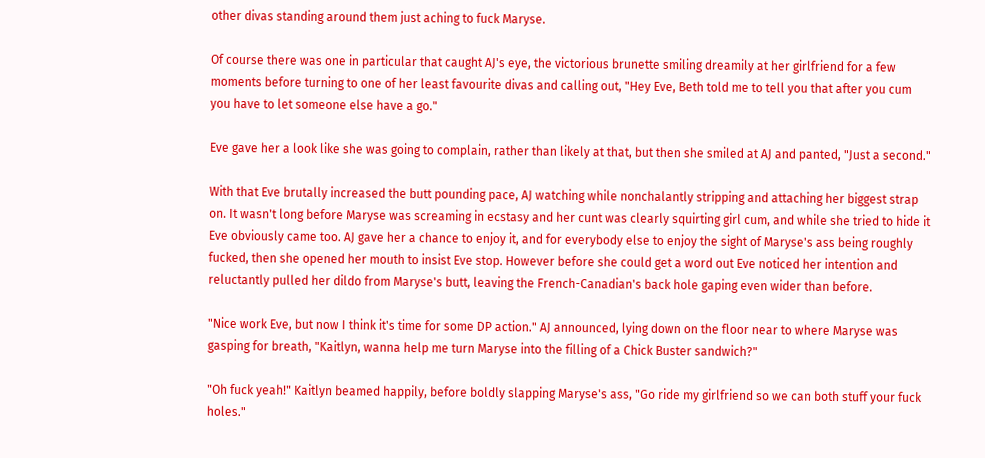other divas standing around them just aching to fuck Maryse.

Of course there was one in particular that caught AJ's eye, the victorious brunette smiling dreamily at her girlfriend for a few moments before turning to one of her least favourite divas and calling out, "Hey Eve, Beth told me to tell you that after you cum you have to let someone else have a go."

Eve gave her a look like she was going to complain, rather than likely at that, but then she smiled at AJ and panted, "Just a second."

With that Eve brutally increased the butt pounding pace, AJ watching while nonchalantly stripping and attaching her biggest strap on. It wasn't long before Maryse was screaming in ecstasy and her cunt was clearly squirting girl cum, and while she tried to hide it Eve obviously came too. AJ gave her a chance to enjoy it, and for everybody else to enjoy the sight of Maryse's ass being roughly fucked, then she opened her mouth to insist Eve stop. However before she could get a word out Eve noticed her intention and reluctantly pulled her dildo from Maryse's butt, leaving the French-Canadian's back hole gaping even wider than before.

"Nice work Eve, but now I think it's time for some DP action." AJ announced, lying down on the floor near to where Maryse was gasping for breath, "Kaitlyn, wanna help me turn Maryse into the filling of a Chick Buster sandwich?"

"Oh fuck yeah!" Kaitlyn beamed happily, before boldly slapping Maryse's ass, "Go ride my girlfriend so we can both stuff your fuck holes."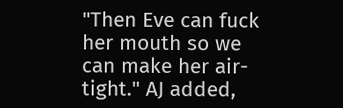"Then Eve can fuck her mouth so we can make her air-tight." AJ added,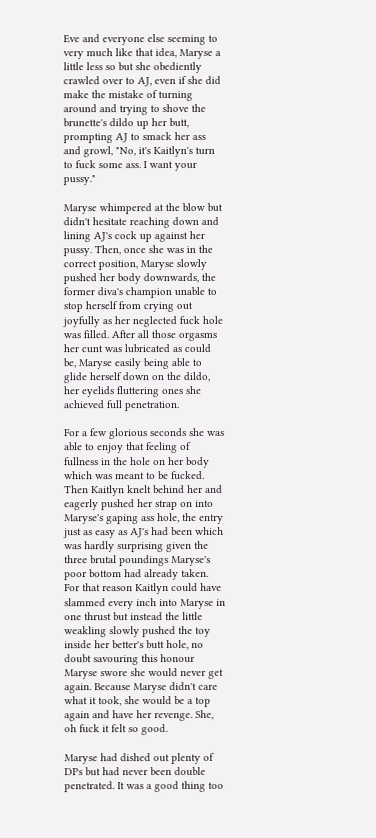Eve and everyone else seeming to very much like that idea, Maryse a little less so but she obediently crawled over to AJ, even if she did make the mistake of turning around and trying to shove the brunette's dildo up her butt, prompting AJ to smack her ass and growl, "No, it's Kaitlyn's turn to fuck some ass. I want your pussy."

Maryse whimpered at the blow but didn't hesitate reaching down and lining AJ's cock up against her pussy. Then, once she was in the correct position, Maryse slowly pushed her body downwards, the former diva's champion unable to stop herself from crying out joyfully as her neglected fuck hole was filled. After all those orgasms her cunt was lubricated as could be, Maryse easily being able to glide herself down on the dildo, her eyelids fluttering ones she achieved full penetration.

For a few glorious seconds she was able to enjoy that feeling of fullness in the hole on her body which was meant to be fucked. Then Kaitlyn knelt behind her and eagerly pushed her strap on into Maryse's gaping ass hole, the entry just as easy as AJ's had been which was hardly surprising given the three brutal poundings Maryse's poor bottom had already taken. For that reason Kaitlyn could have slammed every inch into Maryse in one thrust but instead the little weakling slowly pushed the toy inside her better's butt hole, no doubt savouring this honour Maryse swore she would never get again. Because Maryse didn't care what it took, she would be a top again and have her revenge. She, oh fuck it felt so good.

Maryse had dished out plenty of DPs but had never been double penetrated. It was a good thing too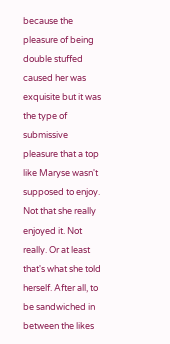because the pleasure of being double stuffed caused her was exquisite but it was the type of submissive pleasure that a top like Maryse wasn't supposed to enjoy. Not that she really enjoyed it. Not really. Or at least that's what she told herself. After all, to be sandwiched in between the likes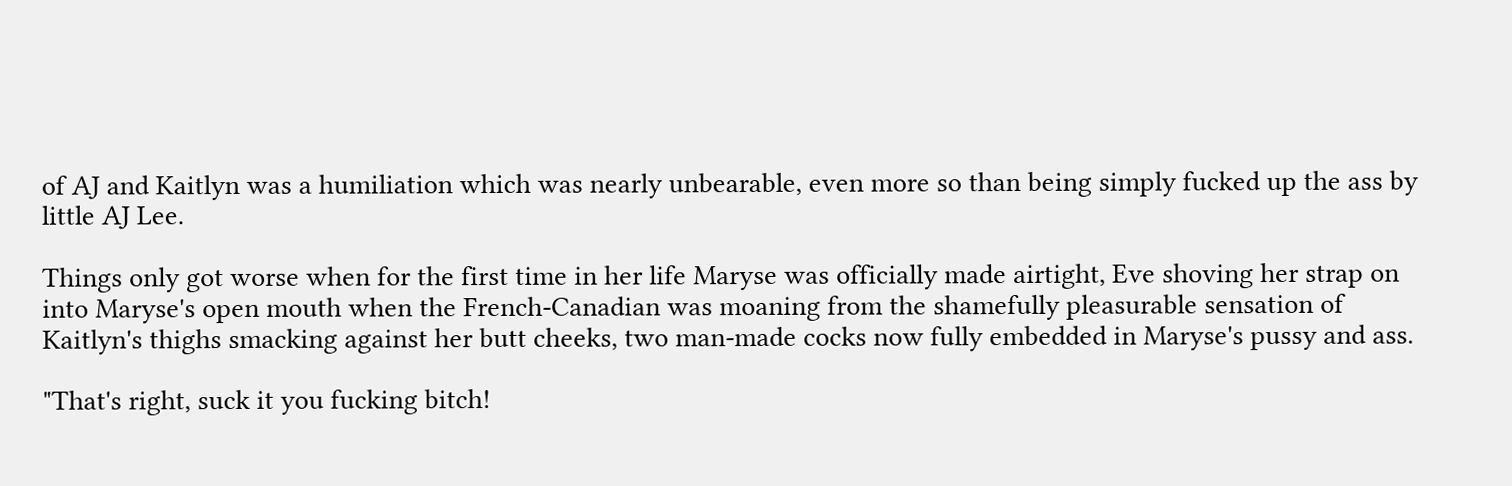of AJ and Kaitlyn was a humiliation which was nearly unbearable, even more so than being simply fucked up the ass by little AJ Lee.

Things only got worse when for the first time in her life Maryse was officially made airtight, Eve shoving her strap on into Maryse's open mouth when the French-Canadian was moaning from the shamefully pleasurable sensation of Kaitlyn's thighs smacking against her butt cheeks, two man-made cocks now fully embedded in Maryse's pussy and ass.

"That's right, suck it you fucking bitch!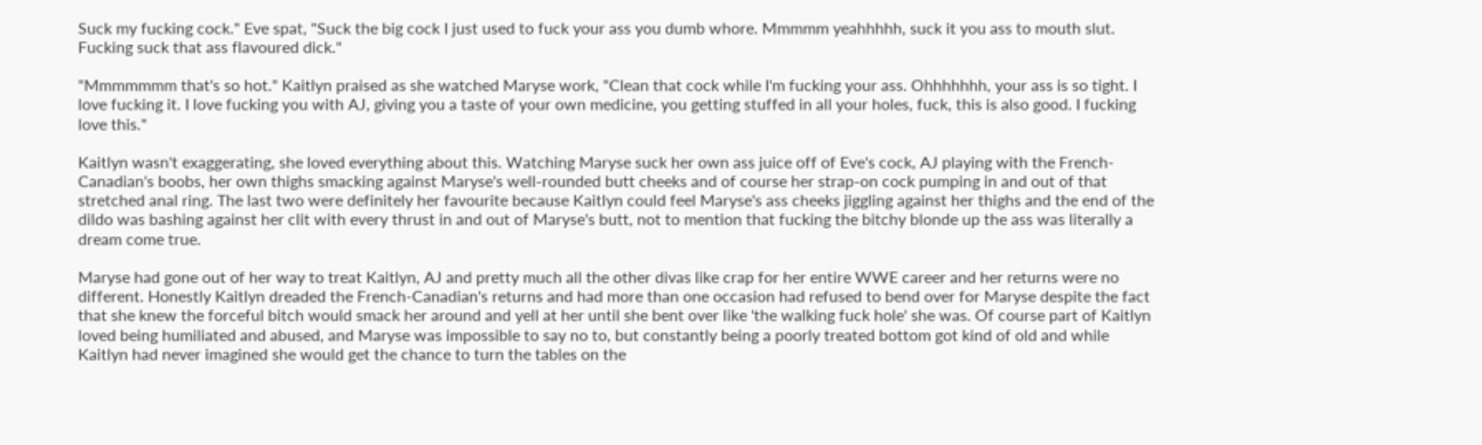Suck my fucking cock." Eve spat, "Suck the big cock I just used to fuck your ass you dumb whore. Mmmmm yeahhhhh, suck it you ass to mouth slut. Fucking suck that ass flavoured dick."

"Mmmmmmm that's so hot." Kaitlyn praised as she watched Maryse work, "Clean that cock while I'm fucking your ass. Ohhhhhhh, your ass is so tight. I love fucking it. I love fucking you with AJ, giving you a taste of your own medicine, you getting stuffed in all your holes, fuck, this is also good. I fucking love this."

Kaitlyn wasn't exaggerating, she loved everything about this. Watching Maryse suck her own ass juice off of Eve's cock, AJ playing with the French-Canadian's boobs, her own thighs smacking against Maryse's well-rounded butt cheeks and of course her strap-on cock pumping in and out of that stretched anal ring. The last two were definitely her favourite because Kaitlyn could feel Maryse's ass cheeks jiggling against her thighs and the end of the dildo was bashing against her clit with every thrust in and out of Maryse's butt, not to mention that fucking the bitchy blonde up the ass was literally a dream come true.

Maryse had gone out of her way to treat Kaitlyn, AJ and pretty much all the other divas like crap for her entire WWE career and her returns were no different. Honestly Kaitlyn dreaded the French-Canadian's returns and had more than one occasion had refused to bend over for Maryse despite the fact that she knew the forceful bitch would smack her around and yell at her until she bent over like 'the walking fuck hole' she was. Of course part of Kaitlyn loved being humiliated and abused, and Maryse was impossible to say no to, but constantly being a poorly treated bottom got kind of old and while Kaitlyn had never imagined she would get the chance to turn the tables on the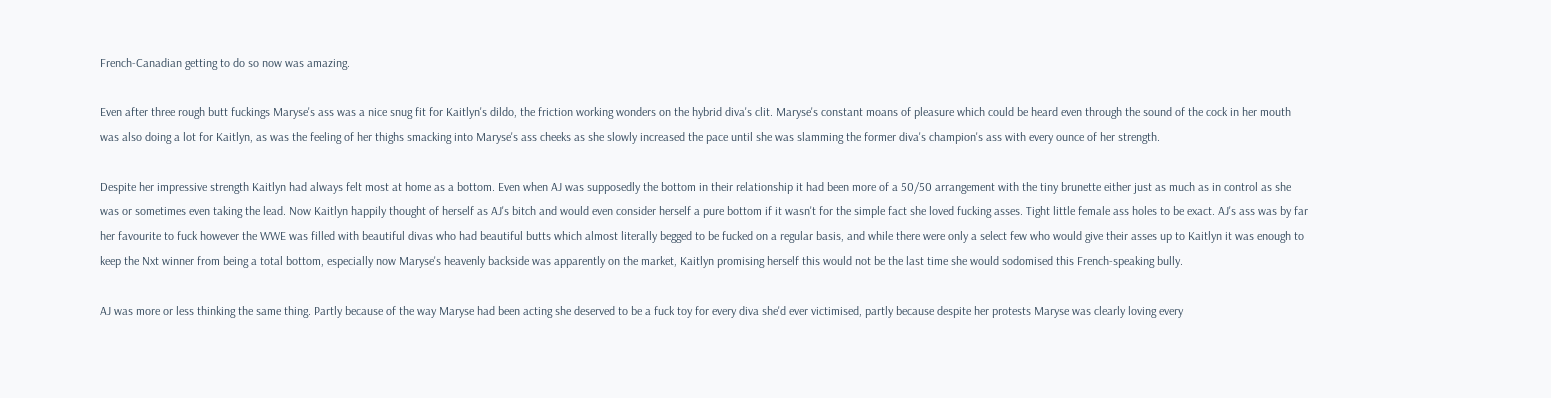French-Canadian getting to do so now was amazing.

Even after three rough butt fuckings Maryse's ass was a nice snug fit for Kaitlyn's dildo, the friction working wonders on the hybrid diva's clit. Maryse's constant moans of pleasure which could be heard even through the sound of the cock in her mouth was also doing a lot for Kaitlyn, as was the feeling of her thighs smacking into Maryse's ass cheeks as she slowly increased the pace until she was slamming the former diva's champion's ass with every ounce of her strength.

Despite her impressive strength Kaitlyn had always felt most at home as a bottom. Even when AJ was supposedly the bottom in their relationship it had been more of a 50/50 arrangement with the tiny brunette either just as much as in control as she was or sometimes even taking the lead. Now Kaitlyn happily thought of herself as AJ's bitch and would even consider herself a pure bottom if it wasn't for the simple fact she loved fucking asses. Tight little female ass holes to be exact. AJ's ass was by far her favourite to fuck however the WWE was filled with beautiful divas who had beautiful butts which almost literally begged to be fucked on a regular basis, and while there were only a select few who would give their asses up to Kaitlyn it was enough to keep the Nxt winner from being a total bottom, especially now Maryse's heavenly backside was apparently on the market, Kaitlyn promising herself this would not be the last time she would sodomised this French-speaking bully.

AJ was more or less thinking the same thing. Partly because of the way Maryse had been acting she deserved to be a fuck toy for every diva she'd ever victimised, partly because despite her protests Maryse was clearly loving every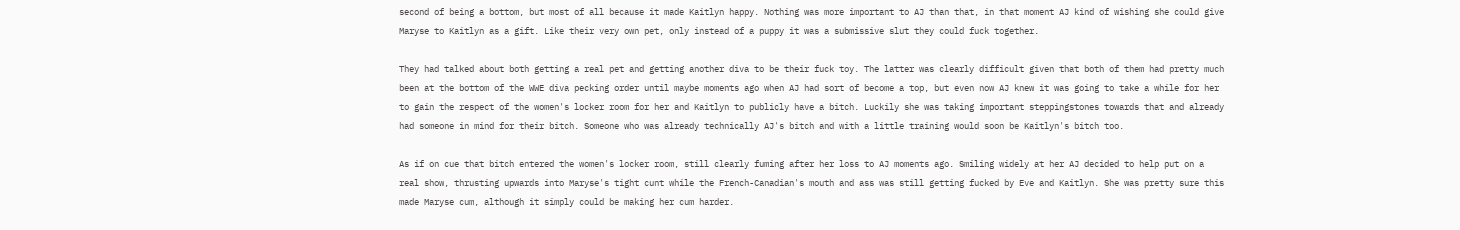second of being a bottom, but most of all because it made Kaitlyn happy. Nothing was more important to AJ than that, in that moment AJ kind of wishing she could give Maryse to Kaitlyn as a gift. Like their very own pet, only instead of a puppy it was a submissive slut they could fuck together.

They had talked about both getting a real pet and getting another diva to be their fuck toy. The latter was clearly difficult given that both of them had pretty much been at the bottom of the WWE diva pecking order until maybe moments ago when AJ had sort of become a top, but even now AJ knew it was going to take a while for her to gain the respect of the women's locker room for her and Kaitlyn to publicly have a bitch. Luckily she was taking important steppingstones towards that and already had someone in mind for their bitch. Someone who was already technically AJ's bitch and with a little training would soon be Kaitlyn's bitch too.

As if on cue that bitch entered the women's locker room, still clearly fuming after her loss to AJ moments ago. Smiling widely at her AJ decided to help put on a real show, thrusting upwards into Maryse's tight cunt while the French-Canadian's mouth and ass was still getting fucked by Eve and Kaitlyn. She was pretty sure this made Maryse cum, although it simply could be making her cum harder.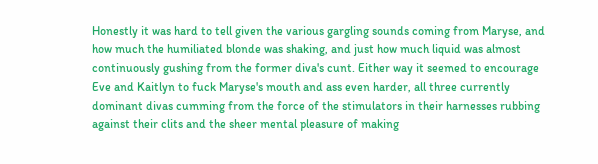Honestly it was hard to tell given the various gargling sounds coming from Maryse, and how much the humiliated blonde was shaking, and just how much liquid was almost continuously gushing from the former diva's cunt. Either way it seemed to encourage Eve and Kaitlyn to fuck Maryse's mouth and ass even harder, all three currently dominant divas cumming from the force of the stimulators in their harnesses rubbing against their clits and the sheer mental pleasure of making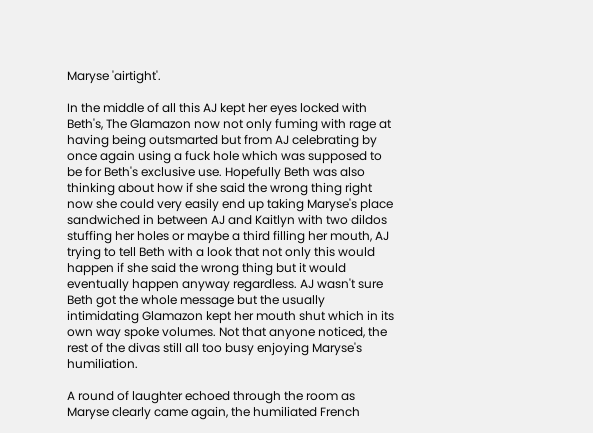Maryse 'airtight'.

In the middle of all this AJ kept her eyes locked with Beth's, The Glamazon now not only fuming with rage at having being outsmarted but from AJ celebrating by once again using a fuck hole which was supposed to be for Beth's exclusive use. Hopefully Beth was also thinking about how if she said the wrong thing right now she could very easily end up taking Maryse's place sandwiched in between AJ and Kaitlyn with two dildos stuffing her holes or maybe a third filling her mouth, AJ trying to tell Beth with a look that not only this would happen if she said the wrong thing but it would eventually happen anyway regardless. AJ wasn't sure Beth got the whole message but the usually intimidating Glamazon kept her mouth shut which in its own way spoke volumes. Not that anyone noticed, the rest of the divas still all too busy enjoying Maryse's humiliation.

A round of laughter echoed through the room as Maryse clearly came again, the humiliated French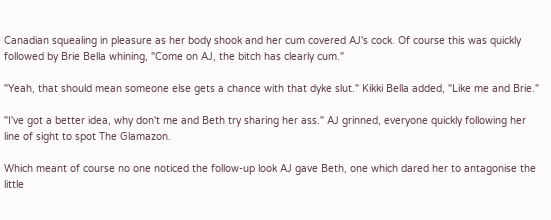Canadian squealing in pleasure as her body shook and her cum covered AJ's cock. Of course this was quickly followed by Brie Bella whining, "Come on AJ, the bitch has clearly cum."

"Yeah, that should mean someone else gets a chance with that dyke slut." Kikki Bella added, "Like me and Brie."

"I've got a better idea, why don't me and Beth try sharing her ass." AJ grinned, everyone quickly following her line of sight to spot The Glamazon.

Which meant of course no one noticed the follow-up look AJ gave Beth, one which dared her to antagonise the little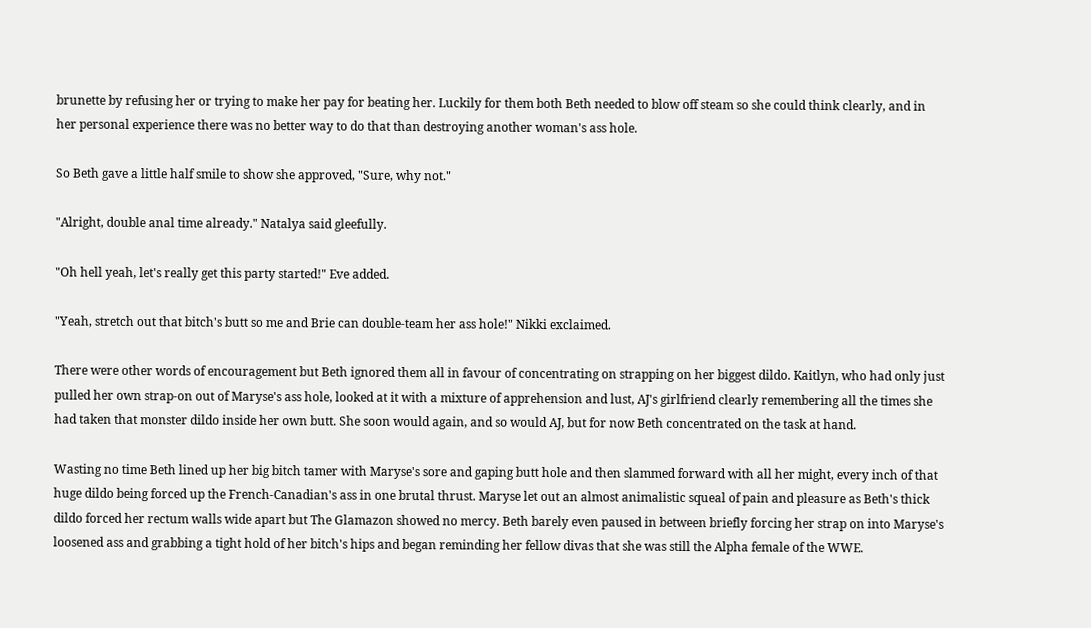brunette by refusing her or trying to make her pay for beating her. Luckily for them both Beth needed to blow off steam so she could think clearly, and in her personal experience there was no better way to do that than destroying another woman's ass hole.

So Beth gave a little half smile to show she approved, "Sure, why not."

"Alright, double anal time already." Natalya said gleefully.

"Oh hell yeah, let's really get this party started!" Eve added.

"Yeah, stretch out that bitch's butt so me and Brie can double-team her ass hole!" Nikki exclaimed.

There were other words of encouragement but Beth ignored them all in favour of concentrating on strapping on her biggest dildo. Kaitlyn, who had only just pulled her own strap-on out of Maryse's ass hole, looked at it with a mixture of apprehension and lust, AJ's girlfriend clearly remembering all the times she had taken that monster dildo inside her own butt. She soon would again, and so would AJ, but for now Beth concentrated on the task at hand.

Wasting no time Beth lined up her big bitch tamer with Maryse's sore and gaping butt hole and then slammed forward with all her might, every inch of that huge dildo being forced up the French-Canadian's ass in one brutal thrust. Maryse let out an almost animalistic squeal of pain and pleasure as Beth's thick dildo forced her rectum walls wide apart but The Glamazon showed no mercy. Beth barely even paused in between briefly forcing her strap on into Maryse's loosened ass and grabbing a tight hold of her bitch's hips and began reminding her fellow divas that she was still the Alpha female of the WWE.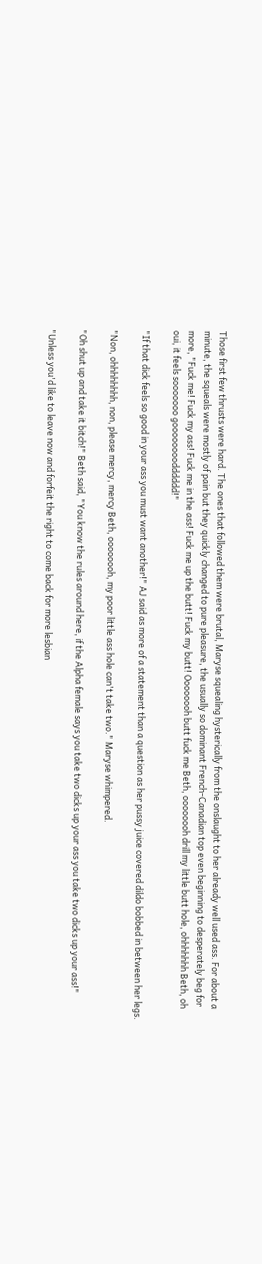Those first few thrusts were hard. The ones that followed them were brutal, Maryse squealing hysterically from the onslaught to her already well used ass. For about a minute, the squeals were mostly of pain but they quickly changed to pure pleasure, the usually so dominant French-Canadian top even beginning to desperately beg for more, "Fuck me! Fuck my ass! Fuck me in the ass! Fuck me up the butt! Fuck my butt! Oooooooh butt fuck me Beth, oooooooh drill my little butt hole, ohhhhhhh Beth, oh oui, it feels sooooooo goooooooodddddd!"

"If that dick feels so good in your ass you must want another!" AJ said as more of a statement than a question as her pussy juice covered dildo bobbed in between her legs.

"Non, ohhhhhhhh, non, please mercy, mercy Beth, oooooooh, my poor little ass hole can't take two." Maryse whimpered.

"Oh shut up and take it bitch!" Beth said, "You know the rules around here, if the Alpha female says you take two dicks up your ass you take two dicks up your ass!"

"Unless you'd like to leave now and forfeit the right to come back for more lesbian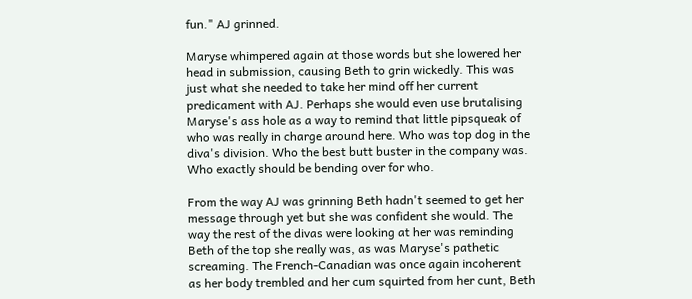fun." AJ grinned.

Maryse whimpered again at those words but she lowered her head in submission, causing Beth to grin wickedly. This was just what she needed to take her mind off her current predicament with AJ. Perhaps she would even use brutalising Maryse's ass hole as a way to remind that little pipsqueak of who was really in charge around here. Who was top dog in the diva's division. Who the best butt buster in the company was. Who exactly should be bending over for who.

From the way AJ was grinning Beth hadn't seemed to get her message through yet but she was confident she would. The way the rest of the divas were looking at her was reminding Beth of the top she really was, as was Maryse's pathetic screaming. The French-Canadian was once again incoherent as her body trembled and her cum squirted from her cunt, Beth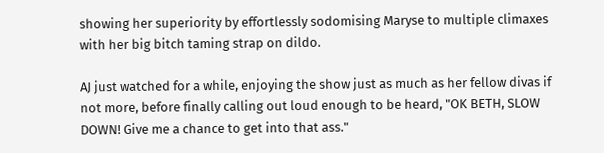showing her superiority by effortlessly sodomising Maryse to multiple climaxes with her big bitch taming strap on dildo.

AJ just watched for a while, enjoying the show just as much as her fellow divas if not more, before finally calling out loud enough to be heard, "OK BETH, SLOW DOWN! Give me a chance to get into that ass."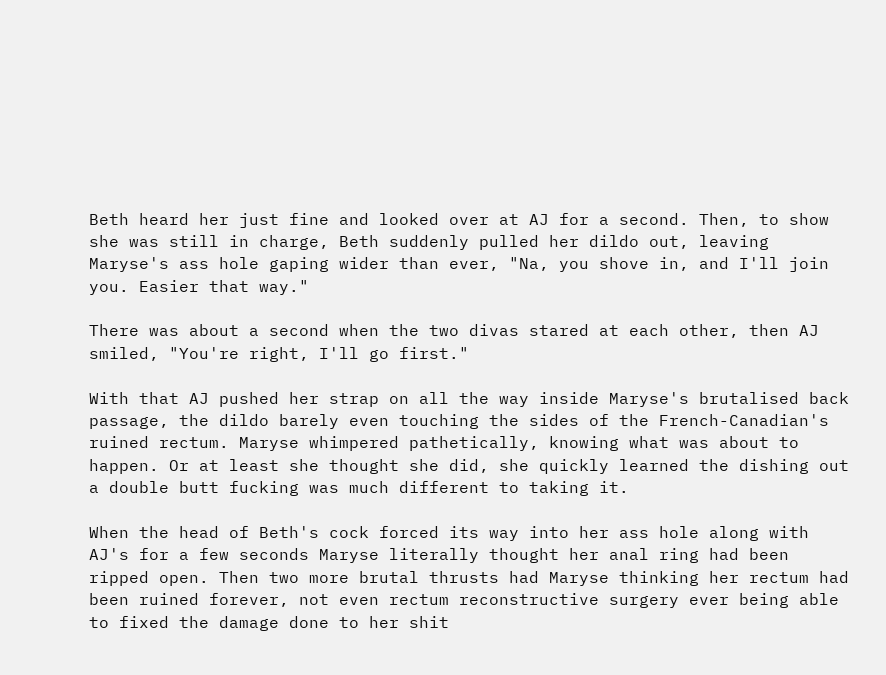Beth heard her just fine and looked over at AJ for a second. Then, to show she was still in charge, Beth suddenly pulled her dildo out, leaving Maryse's ass hole gaping wider than ever, "Na, you shove in, and I'll join you. Easier that way."

There was about a second when the two divas stared at each other, then AJ smiled, "You're right, I'll go first."

With that AJ pushed her strap on all the way inside Maryse's brutalised back passage, the dildo barely even touching the sides of the French-Canadian's ruined rectum. Maryse whimpered pathetically, knowing what was about to happen. Or at least she thought she did, she quickly learned the dishing out a double butt fucking was much different to taking it.

When the head of Beth's cock forced its way into her ass hole along with AJ's for a few seconds Maryse literally thought her anal ring had been ripped open. Then two more brutal thrusts had Maryse thinking her rectum had been ruined forever, not even rectum reconstructive surgery ever being able to fixed the damage done to her shit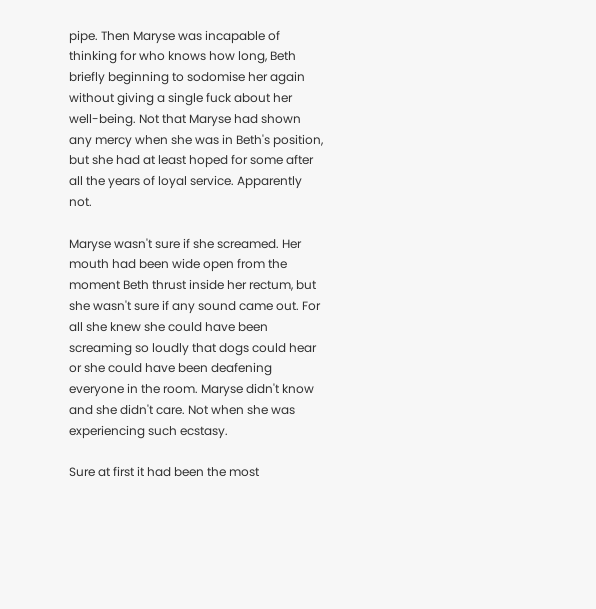pipe. Then Maryse was incapable of thinking for who knows how long, Beth briefly beginning to sodomise her again without giving a single fuck about her well-being. Not that Maryse had shown any mercy when she was in Beth's position, but she had at least hoped for some after all the years of loyal service. Apparently not.

Maryse wasn't sure if she screamed. Her mouth had been wide open from the moment Beth thrust inside her rectum, but she wasn't sure if any sound came out. For all she knew she could have been screaming so loudly that dogs could hear or she could have been deafening everyone in the room. Maryse didn't know and she didn't care. Not when she was experiencing such ecstasy.

Sure at first it had been the most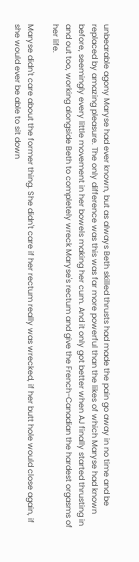unbearable agony Maryse had ever known, but as always Beth skilled thrusts had made the pain go away in no time and be replaced by amazing pleasure. The only difference was this was far more powerful than the likes of which Maryse had known before, seemingly every little movement in her bowels making her cum. And it only got better when AJ finally started thrusting in and out too, working alongside Beth to completely wreck Maryse's rectum and give the French-Canadian the hardest orgasms of her life.

Maryse didn't care about the former thing. She didn't care if her rectum really was wrecked, if her butt hole would close again, if she would ever be able to sit down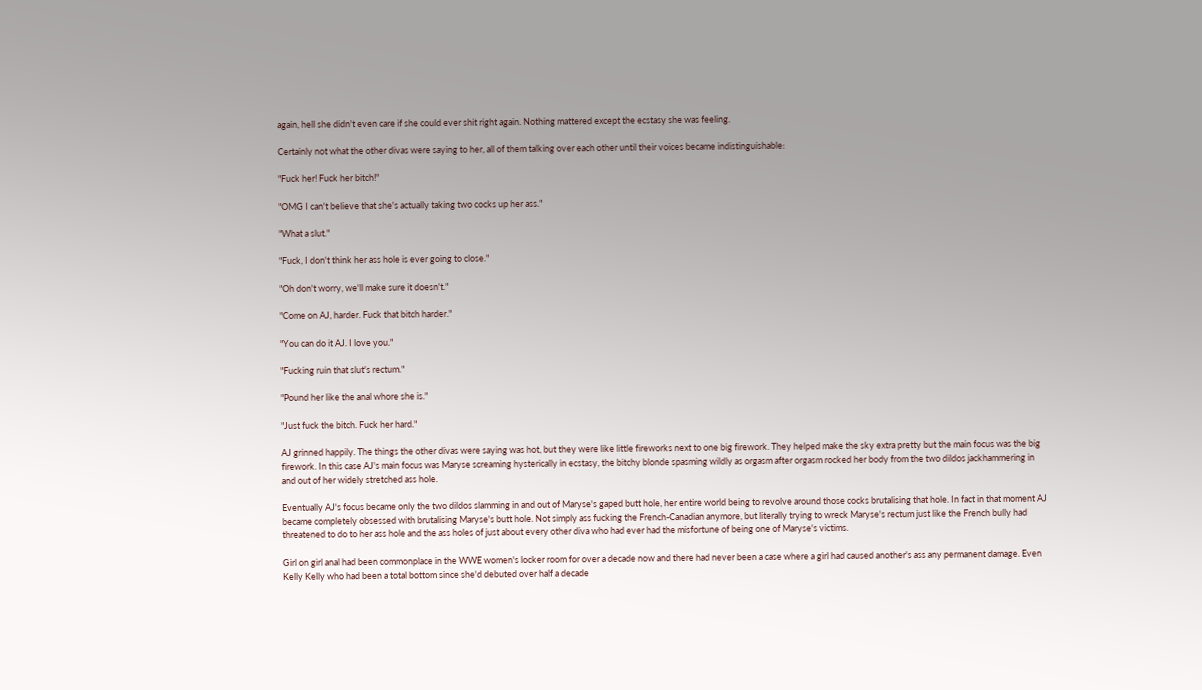again, hell she didn't even care if she could ever shit right again. Nothing mattered except the ecstasy she was feeling.

Certainly not what the other divas were saying to her, all of them talking over each other until their voices became indistinguishable:

"Fuck her! Fuck her bitch!"

"OMG I can't believe that she's actually taking two cocks up her ass."

"What a slut."

"Fuck, I don't think her ass hole is ever going to close."

"Oh don't worry, we'll make sure it doesn't."

"Come on AJ, harder. Fuck that bitch harder."

"You can do it AJ. I love you."

"Fucking ruin that slut's rectum."

"Pound her like the anal whore she is."

"Just fuck the bitch. Fuck her hard."

AJ grinned happily. The things the other divas were saying was hot, but they were like little fireworks next to one big firework. They helped make the sky extra pretty but the main focus was the big firework. In this case AJ's main focus was Maryse screaming hysterically in ecstasy, the bitchy blonde spasming wildly as orgasm after orgasm rocked her body from the two dildos jackhammering in and out of her widely stretched ass hole.

Eventually AJ's focus became only the two dildos slamming in and out of Maryse's gaped butt hole, her entire world being to revolve around those cocks brutalising that hole. In fact in that moment AJ became completely obsessed with brutalising Maryse's butt hole. Not simply ass fucking the French-Canadian anymore, but literally trying to wreck Maryse's rectum just like the French bully had threatened to do to her ass hole and the ass holes of just about every other diva who had ever had the misfortune of being one of Maryse's victims.

Girl on girl anal had been commonplace in the WWE women's locker room for over a decade now and there had never been a case where a girl had caused another's ass any permanent damage. Even Kelly Kelly who had been a total bottom since she'd debuted over half a decade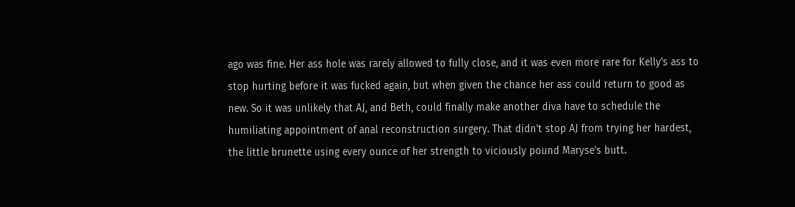ago was fine. Her ass hole was rarely allowed to fully close, and it was even more rare for Kelly's ass to stop hurting before it was fucked again, but when given the chance her ass could return to good as new. So it was unlikely that AJ, and Beth, could finally make another diva have to schedule the humiliating appointment of anal reconstruction surgery. That didn't stop AJ from trying her hardest, the little brunette using every ounce of her strength to viciously pound Maryse's butt.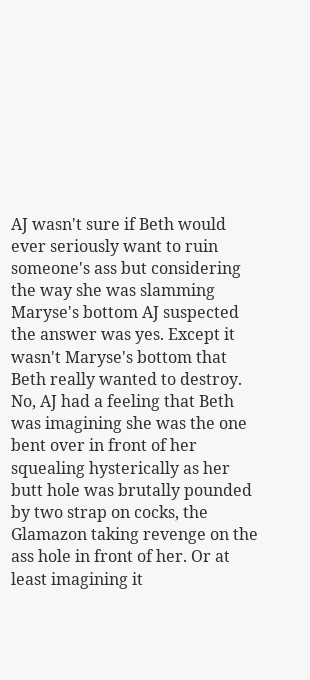AJ wasn't sure if Beth would ever seriously want to ruin someone's ass but considering the way she was slamming Maryse's bottom AJ suspected the answer was yes. Except it wasn't Maryse's bottom that Beth really wanted to destroy. No, AJ had a feeling that Beth was imagining she was the one bent over in front of her squealing hysterically as her butt hole was brutally pounded by two strap on cocks, the Glamazon taking revenge on the ass hole in front of her. Or at least imagining it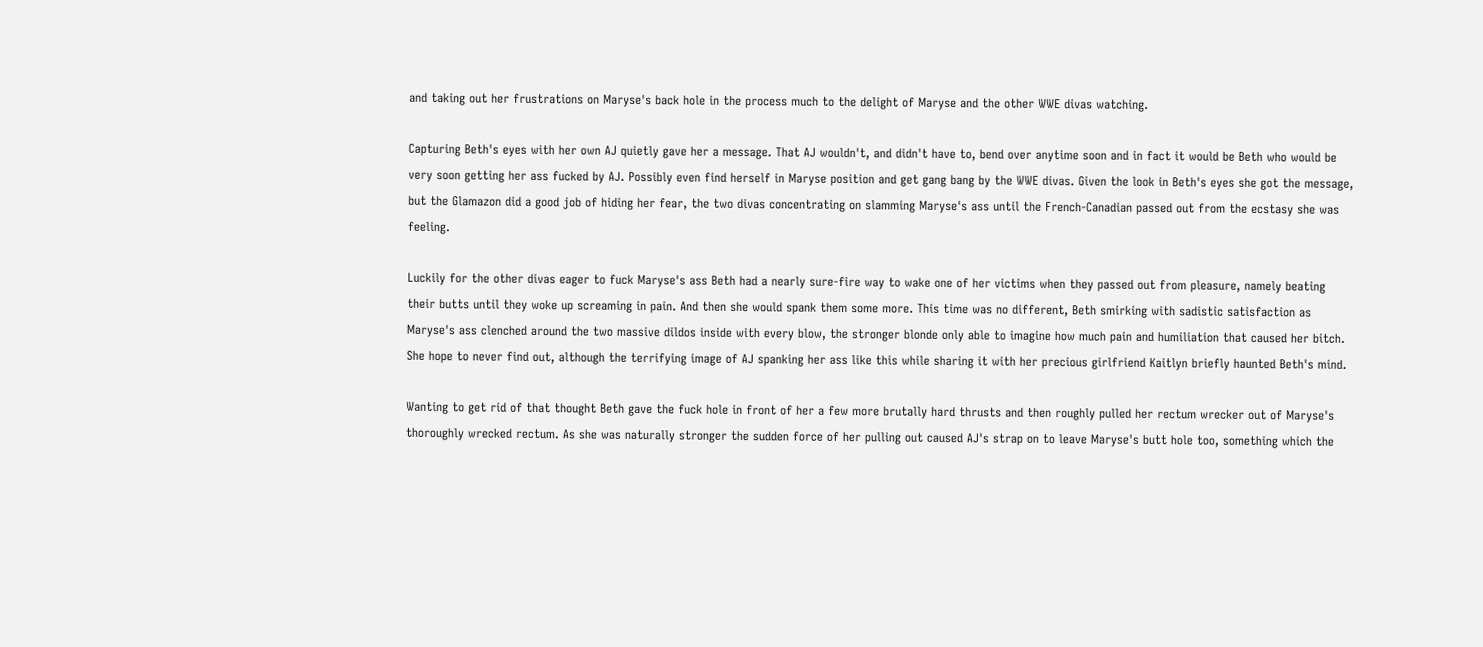and taking out her frustrations on Maryse's back hole in the process much to the delight of Maryse and the other WWE divas watching.

Capturing Beth's eyes with her own AJ quietly gave her a message. That AJ wouldn't, and didn't have to, bend over anytime soon and in fact it would be Beth who would be very soon getting her ass fucked by AJ. Possibly even find herself in Maryse position and get gang bang by the WWE divas. Given the look in Beth's eyes she got the message, but the Glamazon did a good job of hiding her fear, the two divas concentrating on slamming Maryse's ass until the French-Canadian passed out from the ecstasy she was feeling.

Luckily for the other divas eager to fuck Maryse's ass Beth had a nearly sure-fire way to wake one of her victims when they passed out from pleasure, namely beating their butts until they woke up screaming in pain. And then she would spank them some more. This time was no different, Beth smirking with sadistic satisfaction as Maryse's ass clenched around the two massive dildos inside with every blow, the stronger blonde only able to imagine how much pain and humiliation that caused her bitch. She hope to never find out, although the terrifying image of AJ spanking her ass like this while sharing it with her precious girlfriend Kaitlyn briefly haunted Beth's mind.

Wanting to get rid of that thought Beth gave the fuck hole in front of her a few more brutally hard thrusts and then roughly pulled her rectum wrecker out of Maryse's thoroughly wrecked rectum. As she was naturally stronger the sudden force of her pulling out caused AJ's strap on to leave Maryse's butt hole too, something which the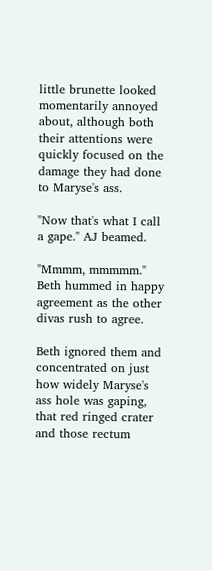little brunette looked momentarily annoyed about, although both their attentions were quickly focused on the damage they had done to Maryse's ass.

"Now that's what I call a gape." AJ beamed.

"Mmmm, mmmmm." Beth hummed in happy agreement as the other divas rush to agree.

Beth ignored them and concentrated on just how widely Maryse's ass hole was gaping, that red ringed crater and those rectum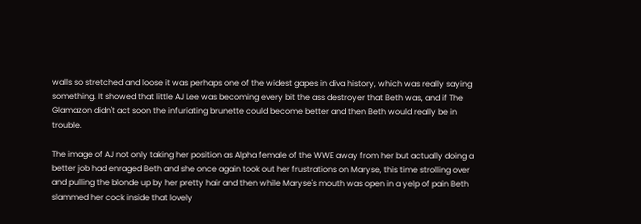walls so stretched and loose it was perhaps one of the widest gapes in diva history, which was really saying something. It showed that little AJ Lee was becoming every bit the ass destroyer that Beth was, and if The Glamazon didn't act soon the infuriating brunette could become better and then Beth would really be in trouble.

The image of AJ not only taking her position as Alpha female of the WWE away from her but actually doing a better job had enraged Beth and she once again took out her frustrations on Maryse, this time strolling over and pulling the blonde up by her pretty hair and then while Maryse's mouth was open in a yelp of pain Beth slammed her cock inside that lovely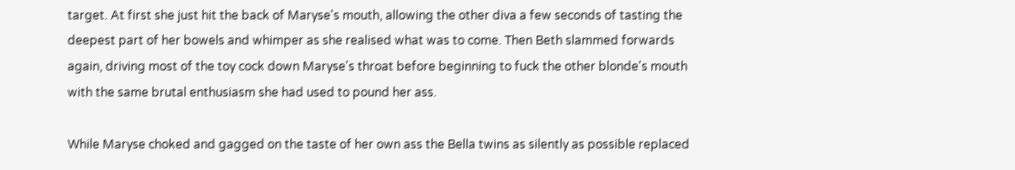target. At first she just hit the back of Maryse's mouth, allowing the other diva a few seconds of tasting the deepest part of her bowels and whimper as she realised what was to come. Then Beth slammed forwards again, driving most of the toy cock down Maryse's throat before beginning to fuck the other blonde's mouth with the same brutal enthusiasm she had used to pound her ass.

While Maryse choked and gagged on the taste of her own ass the Bella twins as silently as possible replaced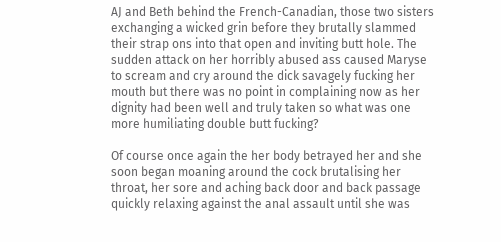AJ and Beth behind the French-Canadian, those two sisters exchanging a wicked grin before they brutally slammed their strap ons into that open and inviting butt hole. The sudden attack on her horribly abused ass caused Maryse to scream and cry around the dick savagely fucking her mouth but there was no point in complaining now as her dignity had been well and truly taken so what was one more humiliating double butt fucking?

Of course once again the her body betrayed her and she soon began moaning around the cock brutalising her throat, her sore and aching back door and back passage quickly relaxing against the anal assault until she was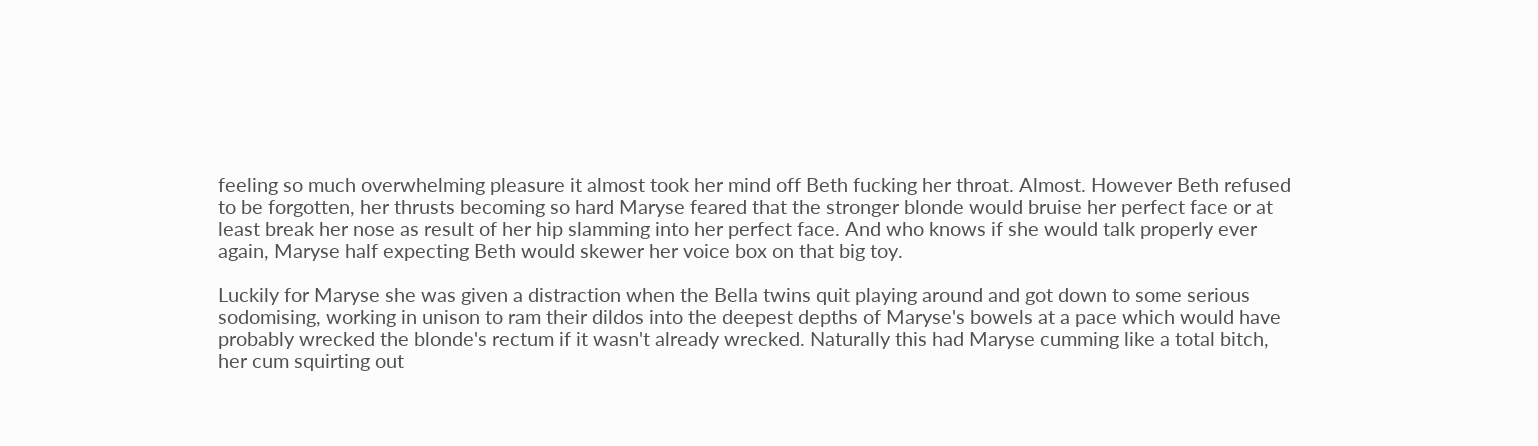feeling so much overwhelming pleasure it almost took her mind off Beth fucking her throat. Almost. However Beth refused to be forgotten, her thrusts becoming so hard Maryse feared that the stronger blonde would bruise her perfect face or at least break her nose as result of her hip slamming into her perfect face. And who knows if she would talk properly ever again, Maryse half expecting Beth would skewer her voice box on that big toy.

Luckily for Maryse she was given a distraction when the Bella twins quit playing around and got down to some serious sodomising, working in unison to ram their dildos into the deepest depths of Maryse's bowels at a pace which would have probably wrecked the blonde's rectum if it wasn't already wrecked. Naturally this had Maryse cumming like a total bitch, her cum squirting out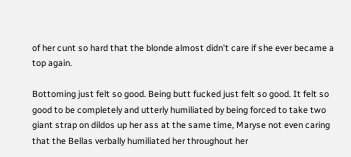of her cunt so hard that the blonde almost didn't care if she ever became a top again.

Bottoming just felt so good. Being butt fucked just felt so good. It felt so good to be completely and utterly humiliated by being forced to take two giant strap on dildos up her ass at the same time, Maryse not even caring that the Bellas verbally humiliated her throughout her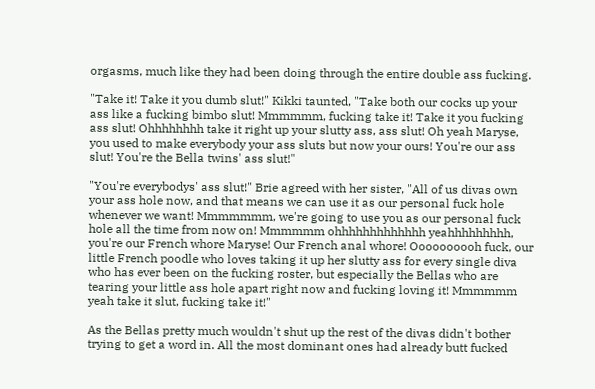orgasms, much like they had been doing through the entire double ass fucking.

"Take it! Take it you dumb slut!" Kikki taunted, "Take both our cocks up your ass like a fucking bimbo slut! Mmmmmm, fucking take it! Take it you fucking ass slut! Ohhhhhhhh take it right up your slutty ass, ass slut! Oh yeah Maryse, you used to make everybody your ass sluts but now your ours! You're our ass slut! You're the Bella twins' ass slut!"

"You're everybodys' ass slut!" Brie agreed with her sister, "All of us divas own your ass hole now, and that means we can use it as our personal fuck hole whenever we want! Mmmmmmm, we're going to use you as our personal fuck hole all the time from now on! Mmmmmm ohhhhhhhhhhhhh yeahhhhhhhhh, you're our French whore Maryse! Our French anal whore! Oooooooooh fuck, our little French poodle who loves taking it up her slutty ass for every single diva who has ever been on the fucking roster, but especially the Bellas who are tearing your little ass hole apart right now and fucking loving it! Mmmmmm yeah take it slut, fucking take it!"

As the Bellas pretty much wouldn't shut up the rest of the divas didn't bother trying to get a word in. All the most dominant ones had already butt fucked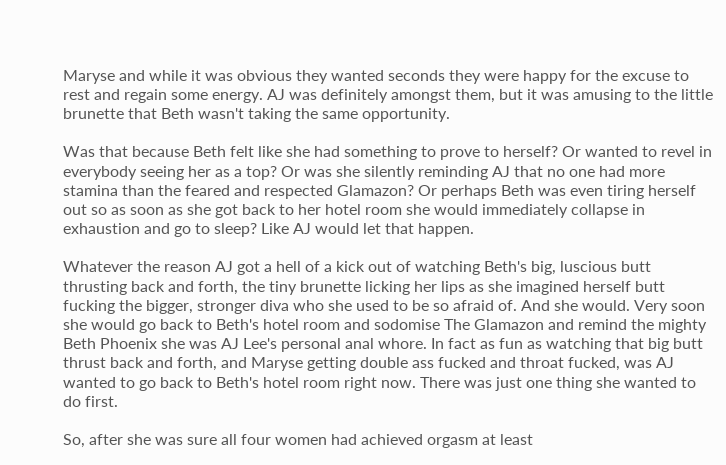Maryse and while it was obvious they wanted seconds they were happy for the excuse to rest and regain some energy. AJ was definitely amongst them, but it was amusing to the little brunette that Beth wasn't taking the same opportunity.

Was that because Beth felt like she had something to prove to herself? Or wanted to revel in everybody seeing her as a top? Or was she silently reminding AJ that no one had more stamina than the feared and respected Glamazon? Or perhaps Beth was even tiring herself out so as soon as she got back to her hotel room she would immediately collapse in exhaustion and go to sleep? Like AJ would let that happen.

Whatever the reason AJ got a hell of a kick out of watching Beth's big, luscious butt thrusting back and forth, the tiny brunette licking her lips as she imagined herself butt fucking the bigger, stronger diva who she used to be so afraid of. And she would. Very soon she would go back to Beth's hotel room and sodomise The Glamazon and remind the mighty Beth Phoenix she was AJ Lee's personal anal whore. In fact as fun as watching that big butt thrust back and forth, and Maryse getting double ass fucked and throat fucked, was AJ wanted to go back to Beth's hotel room right now. There was just one thing she wanted to do first.

So, after she was sure all four women had achieved orgasm at least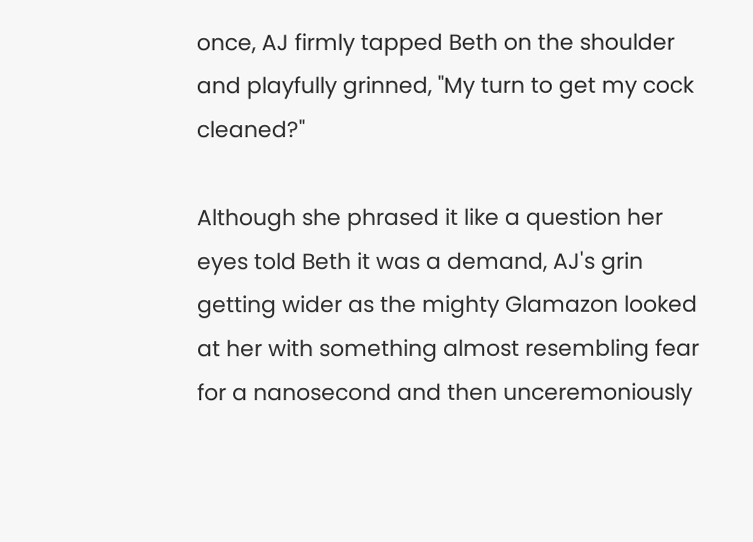once, AJ firmly tapped Beth on the shoulder and playfully grinned, "My turn to get my cock cleaned?"

Although she phrased it like a question her eyes told Beth it was a demand, AJ's grin getting wider as the mighty Glamazon looked at her with something almost resembling fear for a nanosecond and then unceremoniously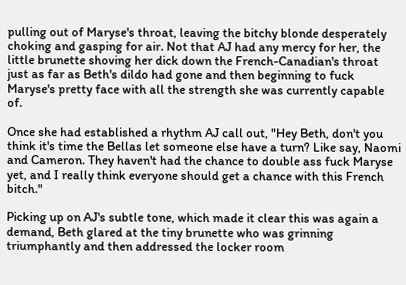pulling out of Maryse's throat, leaving the bitchy blonde desperately choking and gasping for air. Not that AJ had any mercy for her, the little brunette shoving her dick down the French-Canadian's throat just as far as Beth's dildo had gone and then beginning to fuck Maryse's pretty face with all the strength she was currently capable of.

Once she had established a rhythm AJ call out, "Hey Beth, don't you think it's time the Bellas let someone else have a turn? Like say, Naomi and Cameron. They haven't had the chance to double ass fuck Maryse yet, and I really think everyone should get a chance with this French bitch."

Picking up on AJ's subtle tone, which made it clear this was again a demand, Beth glared at the tiny brunette who was grinning triumphantly and then addressed the locker room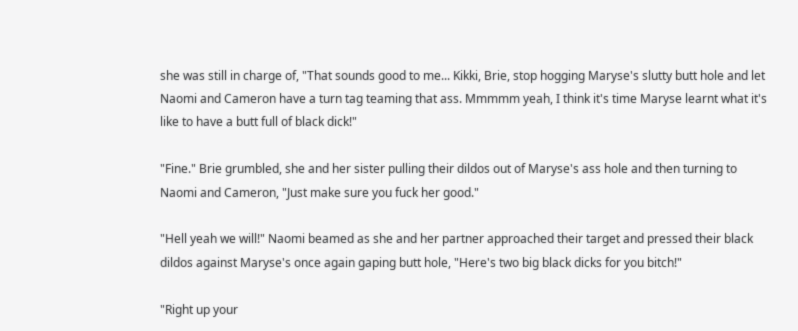she was still in charge of, "That sounds good to me... Kikki, Brie, stop hogging Maryse's slutty butt hole and let Naomi and Cameron have a turn tag teaming that ass. Mmmmm yeah, I think it's time Maryse learnt what it's like to have a butt full of black dick!"

"Fine." Brie grumbled, she and her sister pulling their dildos out of Maryse's ass hole and then turning to Naomi and Cameron, "Just make sure you fuck her good."

"Hell yeah we will!" Naomi beamed as she and her partner approached their target and pressed their black dildos against Maryse's once again gaping butt hole, "Here's two big black dicks for you bitch!"

"Right up your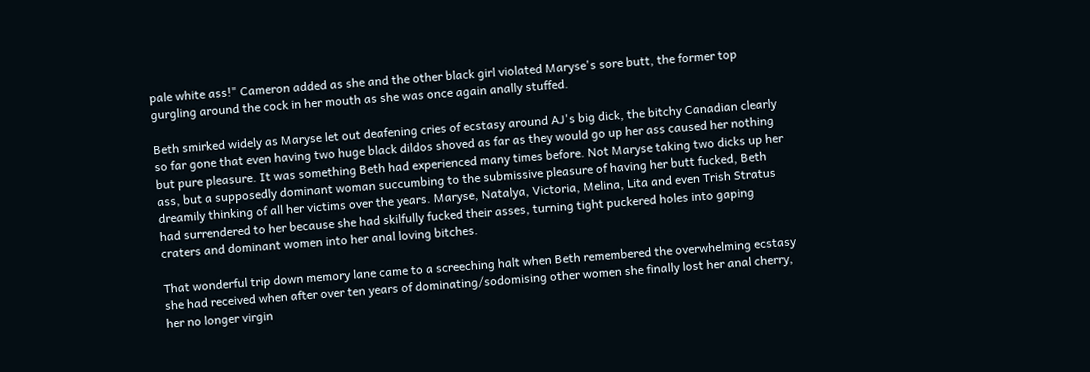pale white ass!" Cameron added as she and the other black girl violated Maryse's sore butt, the former top gurgling around the cock in her mouth as she was once again anally stuffed.

Beth smirked widely as Maryse let out deafening cries of ecstasy around AJ's big dick, the bitchy Canadian clearly so far gone that even having two huge black dildos shoved as far as they would go up her ass caused her nothing but pure pleasure. It was something Beth had experienced many times before. Not Maryse taking two dicks up her ass, but a supposedly dominant woman succumbing to the submissive pleasure of having her butt fucked, Beth dreamily thinking of all her victims over the years. Maryse, Natalya, Victoria, Melina, Lita and even Trish Stratus had surrendered to her because she had skilfully fucked their asses, turning tight puckered holes into gaping craters and dominant women into her anal loving bitches.

That wonderful trip down memory lane came to a screeching halt when Beth remembered the overwhelming ecstasy she had received when after over ten years of dominating/sodomising other women she finally lost her anal cherry, her no longer virgin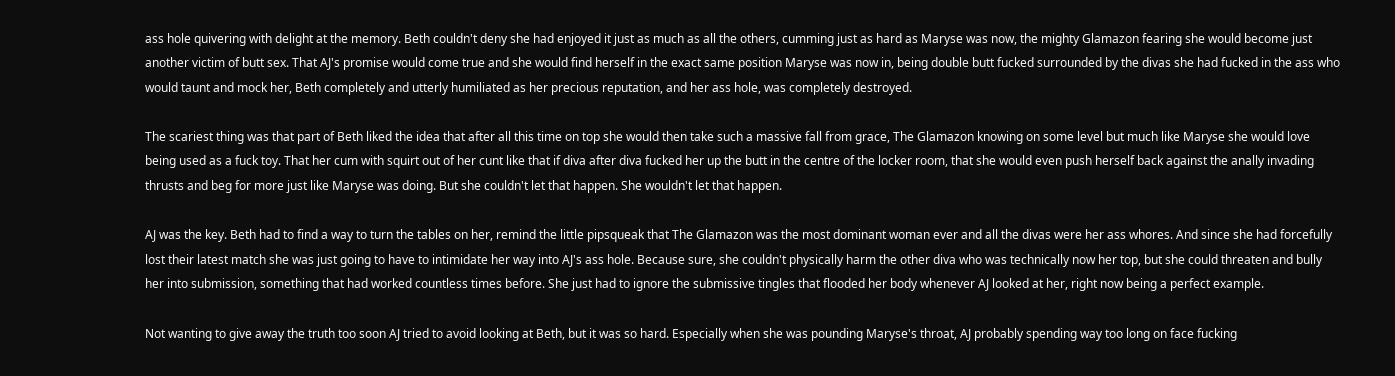ass hole quivering with delight at the memory. Beth couldn't deny she had enjoyed it just as much as all the others, cumming just as hard as Maryse was now, the mighty Glamazon fearing she would become just another victim of butt sex. That AJ's promise would come true and she would find herself in the exact same position Maryse was now in, being double butt fucked surrounded by the divas she had fucked in the ass who would taunt and mock her, Beth completely and utterly humiliated as her precious reputation, and her ass hole, was completely destroyed.

The scariest thing was that part of Beth liked the idea that after all this time on top she would then take such a massive fall from grace, The Glamazon knowing on some level but much like Maryse she would love being used as a fuck toy. That her cum with squirt out of her cunt like that if diva after diva fucked her up the butt in the centre of the locker room, that she would even push herself back against the anally invading thrusts and beg for more just like Maryse was doing. But she couldn't let that happen. She wouldn't let that happen.

AJ was the key. Beth had to find a way to turn the tables on her, remind the little pipsqueak that The Glamazon was the most dominant woman ever and all the divas were her ass whores. And since she had forcefully lost their latest match she was just going to have to intimidate her way into AJ's ass hole. Because sure, she couldn't physically harm the other diva who was technically now her top, but she could threaten and bully her into submission, something that had worked countless times before. She just had to ignore the submissive tingles that flooded her body whenever AJ looked at her, right now being a perfect example.

Not wanting to give away the truth too soon AJ tried to avoid looking at Beth, but it was so hard. Especially when she was pounding Maryse's throat, AJ probably spending way too long on face fucking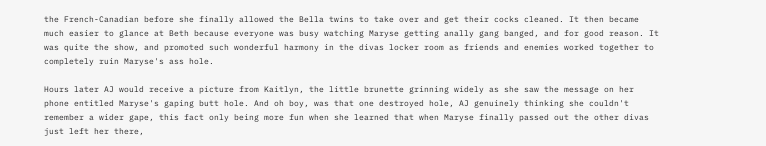the French-Canadian before she finally allowed the Bella twins to take over and get their cocks cleaned. It then became much easier to glance at Beth because everyone was busy watching Maryse getting anally gang banged, and for good reason. It was quite the show, and promoted such wonderful harmony in the divas locker room as friends and enemies worked together to completely ruin Maryse's ass hole.

Hours later AJ would receive a picture from Kaitlyn, the little brunette grinning widely as she saw the message on her phone entitled Maryse's gaping butt hole. And oh boy, was that one destroyed hole, AJ genuinely thinking she couldn't remember a wider gape, this fact only being more fun when she learned that when Maryse finally passed out the other divas just left her there,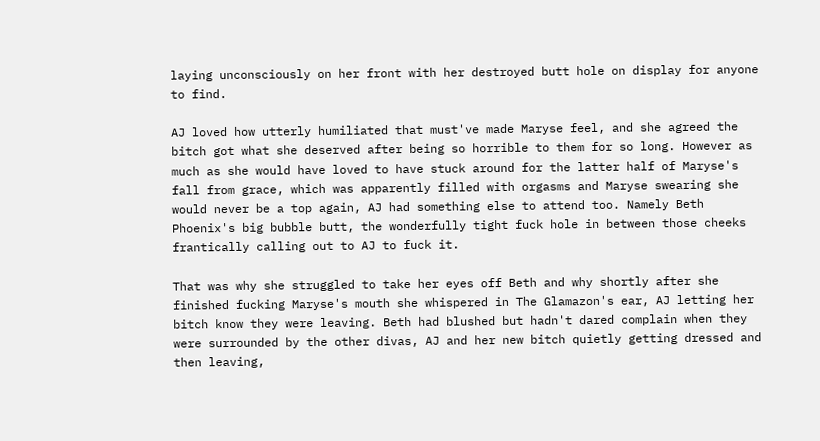laying unconsciously on her front with her destroyed butt hole on display for anyone to find.

AJ loved how utterly humiliated that must've made Maryse feel, and she agreed the bitch got what she deserved after being so horrible to them for so long. However as much as she would have loved to have stuck around for the latter half of Maryse's fall from grace, which was apparently filled with orgasms and Maryse swearing she would never be a top again, AJ had something else to attend too. Namely Beth Phoenix's big bubble butt, the wonderfully tight fuck hole in between those cheeks frantically calling out to AJ to fuck it.

That was why she struggled to take her eyes off Beth and why shortly after she finished fucking Maryse's mouth she whispered in The Glamazon's ear, AJ letting her bitch know they were leaving. Beth had blushed but hadn't dared complain when they were surrounded by the other divas, AJ and her new bitch quietly getting dressed and then leaving,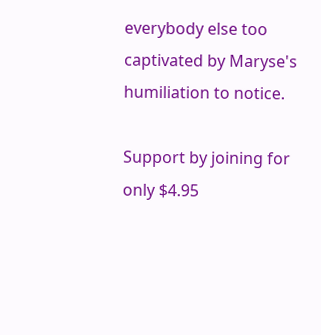everybody else too captivated by Maryse's humiliation to notice.

Support by joining for only $4.95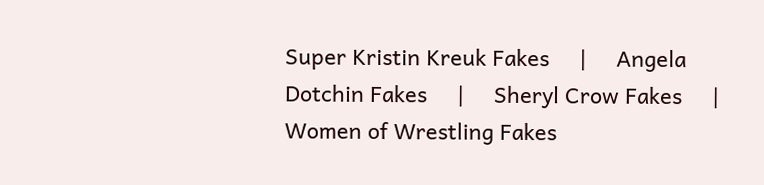Super Kristin Kreuk Fakes     |     Angela Dotchin Fakes     |     Sheryl Crow Fakes     |     Women of Wrestling Fakes